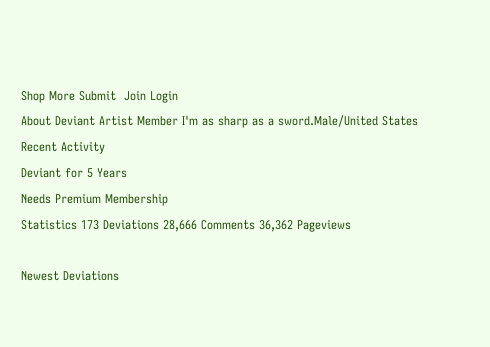Shop More Submit  Join Login
About Deviant Artist Member I'm as sharp as a sword.Male/United States Recent Activity
Deviant for 5 Years
Needs Premium Membership
Statistics 173 Deviations 28,666 Comments 36,362 Pageviews

Newest Deviations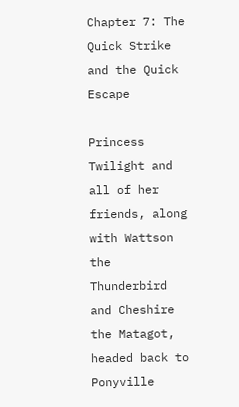Chapter 7: The Quick Strike and the Quick Escape

Princess Twilight and all of her friends, along with Wattson the Thunderbird and Cheshire the Matagot, headed back to Ponyville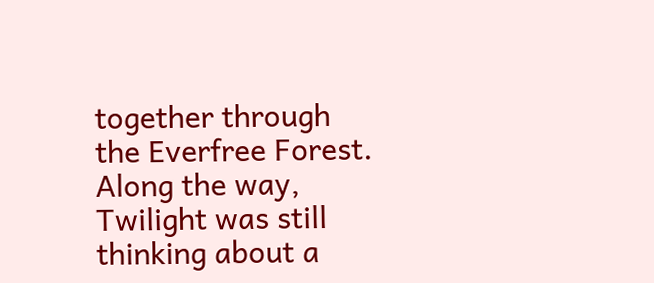together through the Everfree Forest. Along the way, Twilight was still thinking about a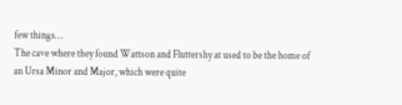few things…
The cave where they found Wattson and Fluttershy at used to be the home of an Ursa Minor and Major, which were quite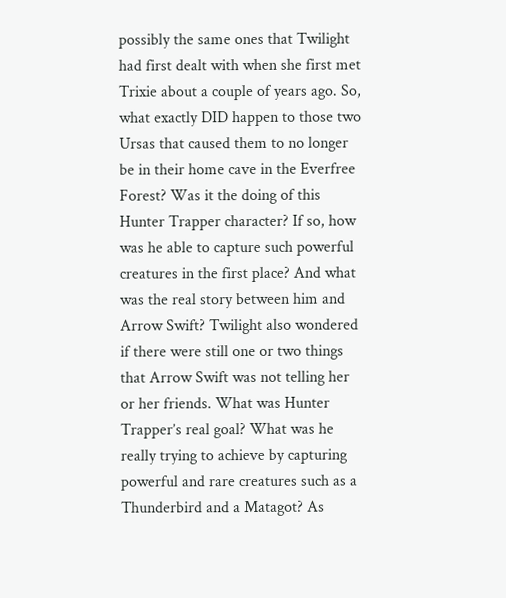possibly the same ones that Twilight had first dealt with when she first met Trixie about a couple of years ago. So, what exactly DID happen to those two Ursas that caused them to no longer be in their home cave in the Everfree Forest? Was it the doing of this Hunter Trapper character? If so, how was he able to capture such powerful creatures in the first place? And what was the real story between him and Arrow Swift? Twilight also wondered if there were still one or two things that Arrow Swift was not telling her or her friends. What was Hunter Trapper’s real goal? What was he really trying to achieve by capturing powerful and rare creatures such as a Thunderbird and a Matagot? As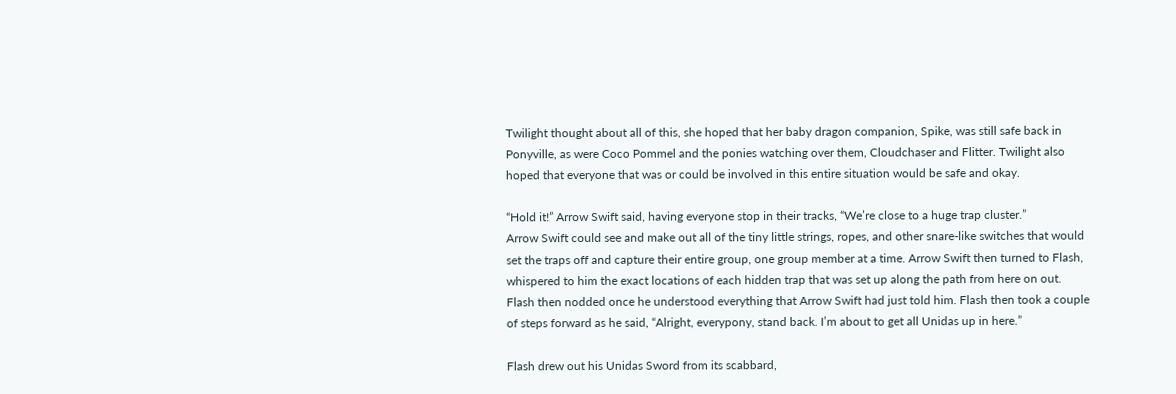Twilight thought about all of this, she hoped that her baby dragon companion, Spike, was still safe back in Ponyville, as were Coco Pommel and the ponies watching over them, Cloudchaser and Flitter. Twilight also hoped that everyone that was or could be involved in this entire situation would be safe and okay.

“Hold it!” Arrow Swift said, having everyone stop in their tracks, “We’re close to a huge trap cluster.”
Arrow Swift could see and make out all of the tiny little strings, ropes, and other snare-like switches that would set the traps off and capture their entire group, one group member at a time. Arrow Swift then turned to Flash, whispered to him the exact locations of each hidden trap that was set up along the path from here on out.
Flash then nodded once he understood everything that Arrow Swift had just told him. Flash then took a couple of steps forward as he said, “Alright, everypony, stand back. I’m about to get all Unidas up in here.”

Flash drew out his Unidas Sword from its scabbard,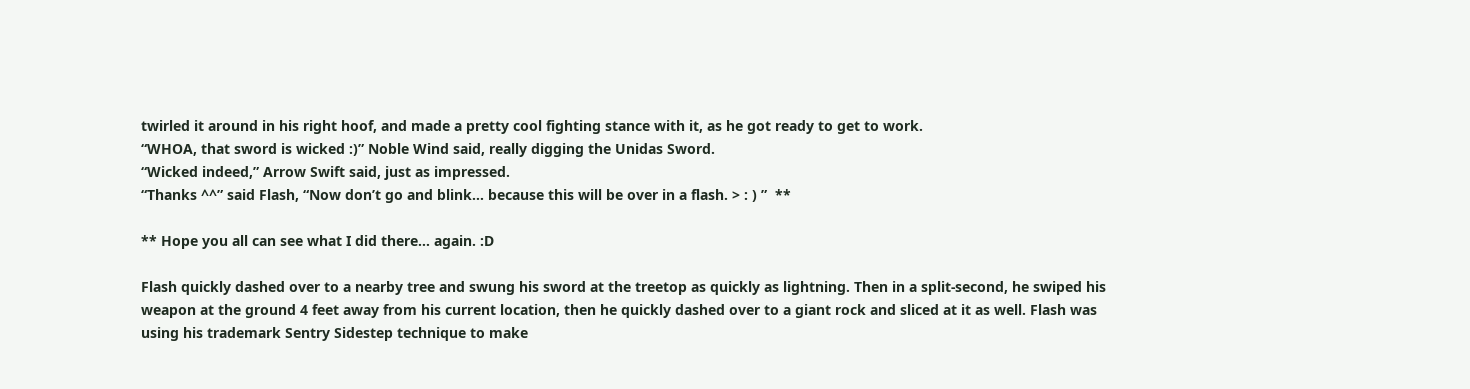twirled it around in his right hoof, and made a pretty cool fighting stance with it, as he got ready to get to work.
“WHOA, that sword is wicked :)” Noble Wind said, really digging the Unidas Sword.
“Wicked indeed,” Arrow Swift said, just as impressed.
“Thanks ^^” said Flash, “Now don’t go and blink… because this will be over in a flash. > : ) ”  **

** Hope you all can see what I did there… again. :D

Flash quickly dashed over to a nearby tree and swung his sword at the treetop as quickly as lightning. Then in a split-second, he swiped his weapon at the ground 4 feet away from his current location, then he quickly dashed over to a giant rock and sliced at it as well. Flash was using his trademark Sentry Sidestep technique to make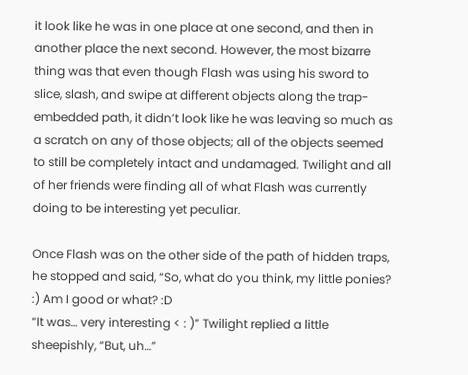it look like he was in one place at one second, and then in another place the next second. However, the most bizarre thing was that even though Flash was using his sword to slice, slash, and swipe at different objects along the trap-embedded path, it didn’t look like he was leaving so much as a scratch on any of those objects; all of the objects seemed to still be completely intact and undamaged. Twilight and all of her friends were finding all of what Flash was currently doing to be interesting yet peculiar.

Once Flash was on the other side of the path of hidden traps, he stopped and said, “So, what do you think, my little ponies? :) Am I good or what? :D
“It was… very interesting < : )” Twilight replied a little sheepishly, “But, uh…”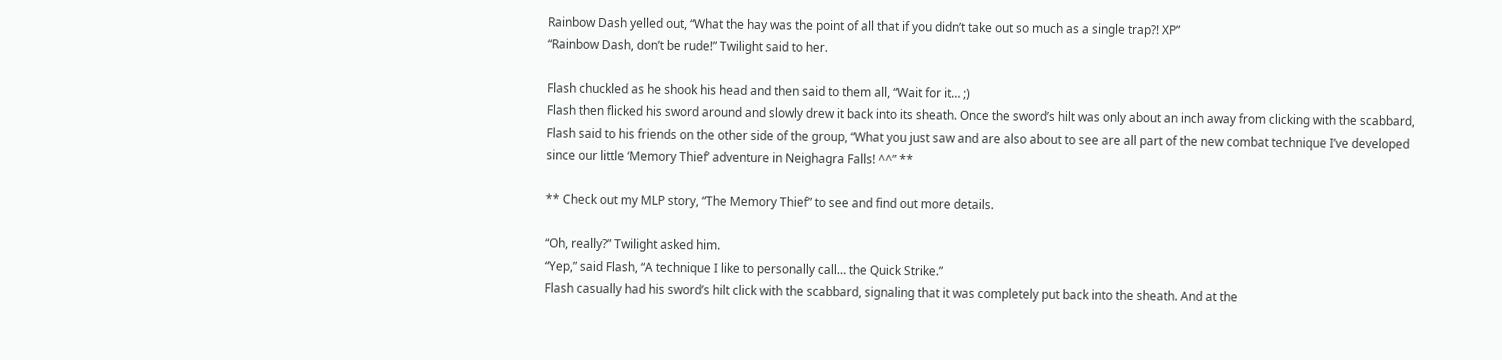Rainbow Dash yelled out, “What the hay was the point of all that if you didn’t take out so much as a single trap?! XP”
“Rainbow Dash, don’t be rude!” Twilight said to her.

Flash chuckled as he shook his head and then said to them all, “Wait for it… ;)
Flash then flicked his sword around and slowly drew it back into its sheath. Once the sword’s hilt was only about an inch away from clicking with the scabbard, Flash said to his friends on the other side of the group, “What you just saw and are also about to see are all part of the new combat technique I’ve developed since our little ‘Memory Thief’ adventure in Neighagra Falls! ^^” **

** Check out my MLP story, “The Memory Thief” to see and find out more details.

“Oh, really?” Twilight asked him.
“Yep,” said Flash, “A technique I like to personally call… the Quick Strike.”
Flash casually had his sword’s hilt click with the scabbard, signaling that it was completely put back into the sheath. And at the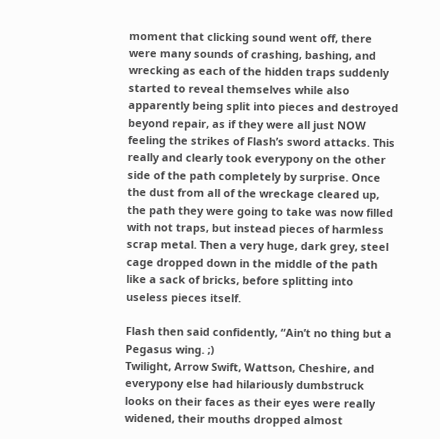moment that clicking sound went off, there were many sounds of crashing, bashing, and wrecking as each of the hidden traps suddenly started to reveal themselves while also apparently being split into pieces and destroyed beyond repair, as if they were all just NOW feeling the strikes of Flash’s sword attacks. This really and clearly took everypony on the other side of the path completely by surprise. Once the dust from all of the wreckage cleared up, the path they were going to take was now filled with not traps, but instead pieces of harmless scrap metal. Then a very huge, dark grey, steel cage dropped down in the middle of the path like a sack of bricks, before splitting into useless pieces itself.

Flash then said confidently, “Ain’t no thing but a Pegasus wing. ;)
Twilight, Arrow Swift, Wattson, Cheshire, and everypony else had hilariously dumbstruck looks on their faces as their eyes were really widened, their mouths dropped almost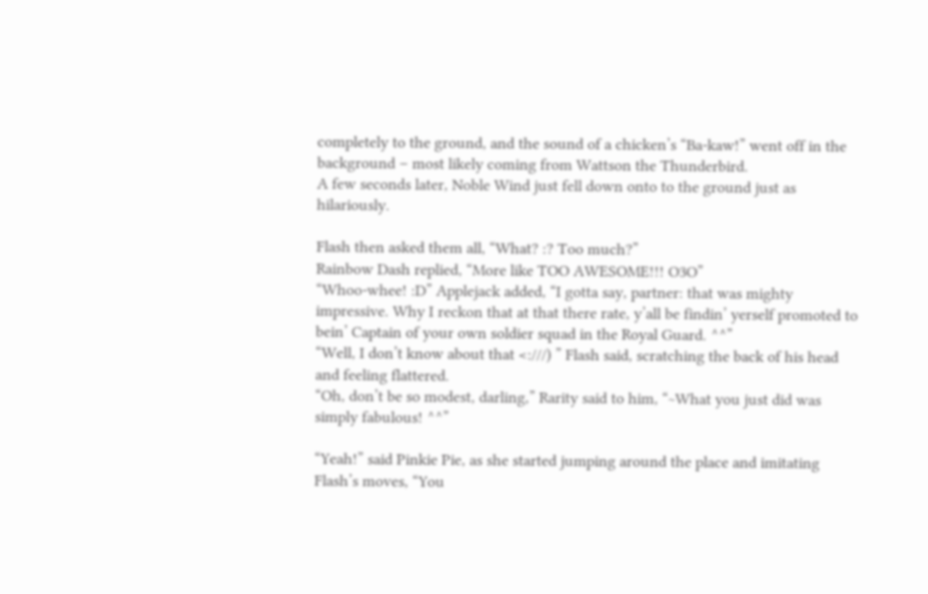completely to the ground, and the sound of a chicken’s “Ba-kaw!” went off in the background – most likely coming from Wattson the Thunderbird.
A few seconds later, Noble Wind just fell down onto to the ground just as hilariously.

Flash then asked them all, “What? :? Too much?”
Rainbow Dash replied, “More like TOO AWESOME!!! O3O”
“Whoo-whee! :D” Applejack added, “I gotta say, partner: that was mighty impressive. Why I reckon that at that there rate, y’all be findin’ yerself promoted to bein’ Captain of your own soldier squad in the Royal Guard. ^^”
“Well, I don’t know about that <:///) ” Flash said, scratching the back of his head and feeling flattered.
“Oh, don’t be so modest, darling,” Rarity said to him, “~What you just did was simply fabulous! ^^”

“Yeah!” said Pinkie Pie, as she started jumping around the place and imitating Flash’s moves, “You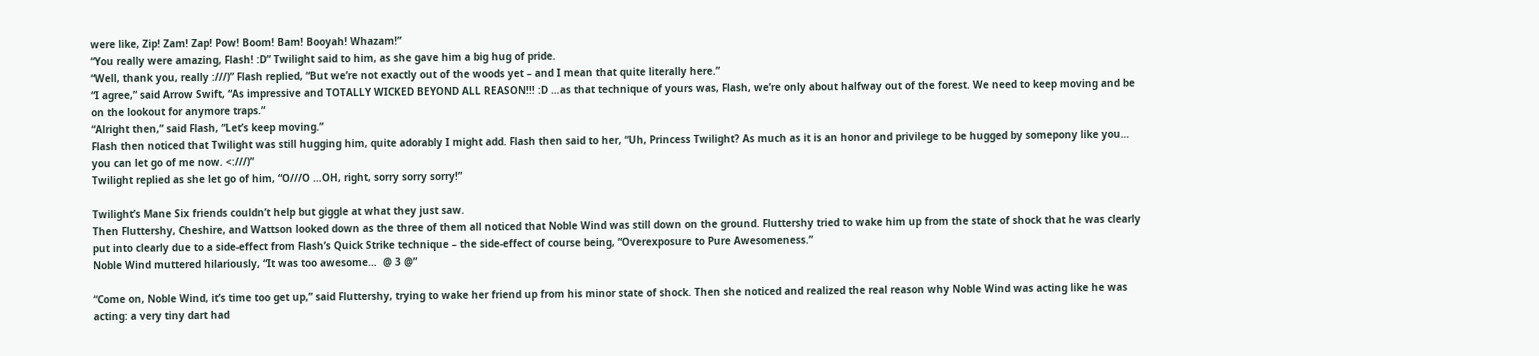were like, Zip! Zam! Zap! Pow! Boom! Bam! Booyah! Whazam!”
“You really were amazing, Flash! :D” Twilight said to him, as she gave him a big hug of pride.
“Well, thank you, really :///)” Flash replied, “But we’re not exactly out of the woods yet – and I mean that quite literally here.”
“I agree,” said Arrow Swift, “As impressive and TOTALLY WICKED BEYOND ALL REASON!!! :D …as that technique of yours was, Flash, we’re only about halfway out of the forest. We need to keep moving and be on the lookout for anymore traps.”
“Alright then,” said Flash, “Let’s keep moving.”
Flash then noticed that Twilight was still hugging him, quite adorably I might add. Flash then said to her, “Uh, Princess Twilight? As much as it is an honor and privilege to be hugged by somepony like you… you can let go of me now. <:///)”
Twilight replied as she let go of him, “O///O …OH, right, sorry sorry sorry!”

Twilight’s Mane Six friends couldn’t help but giggle at what they just saw.
Then Fluttershy, Cheshire, and Wattson looked down as the three of them all noticed that Noble Wind was still down on the ground. Fluttershy tried to wake him up from the state of shock that he was clearly put into clearly due to a side-effect from Flash’s Quick Strike technique – the side-effect of course being, “Overexposure to Pure Awesomeness.”
Noble Wind muttered hilariously, “It was too awesome…  @ 3 @”

“Come on, Noble Wind, it’s time too get up,” said Fluttershy, trying to wake her friend up from his minor state of shock. Then she noticed and realized the real reason why Noble Wind was acting like he was acting: a very tiny dart had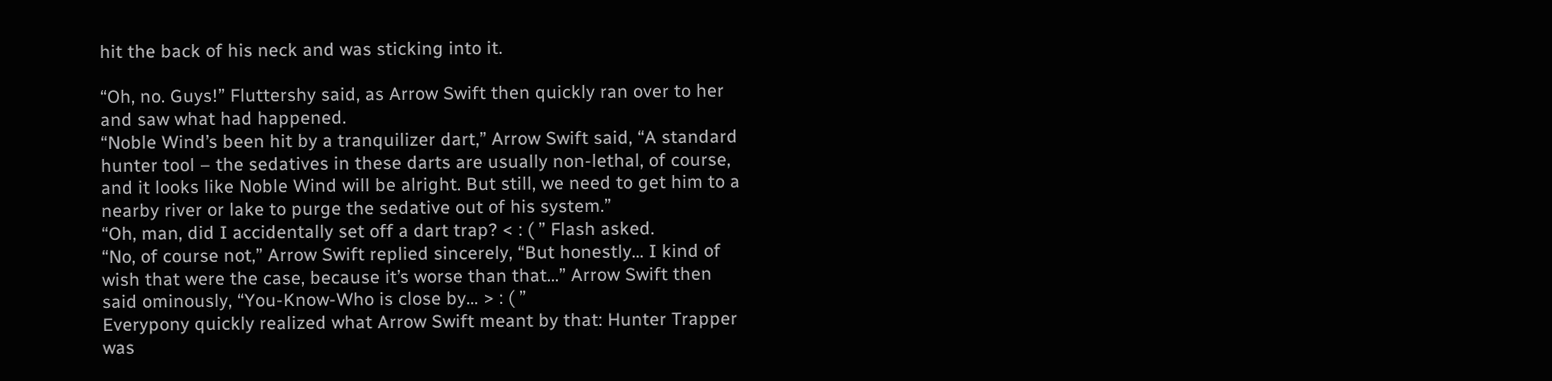hit the back of his neck and was sticking into it.

“Oh, no. Guys!” Fluttershy said, as Arrow Swift then quickly ran over to her and saw what had happened.
“Noble Wind’s been hit by a tranquilizer dart,” Arrow Swift said, “A standard hunter tool – the sedatives in these darts are usually non-lethal, of course, and it looks like Noble Wind will be alright. But still, we need to get him to a nearby river or lake to purge the sedative out of his system.”
“Oh, man, did I accidentally set off a dart trap? < : ( ” Flash asked.
“No, of course not,” Arrow Swift replied sincerely, “But honestly… I kind of wish that were the case, because it’s worse than that…” Arrow Swift then said ominously, “You-Know-Who is close by… > : ( ”
Everypony quickly realized what Arrow Swift meant by that: Hunter Trapper was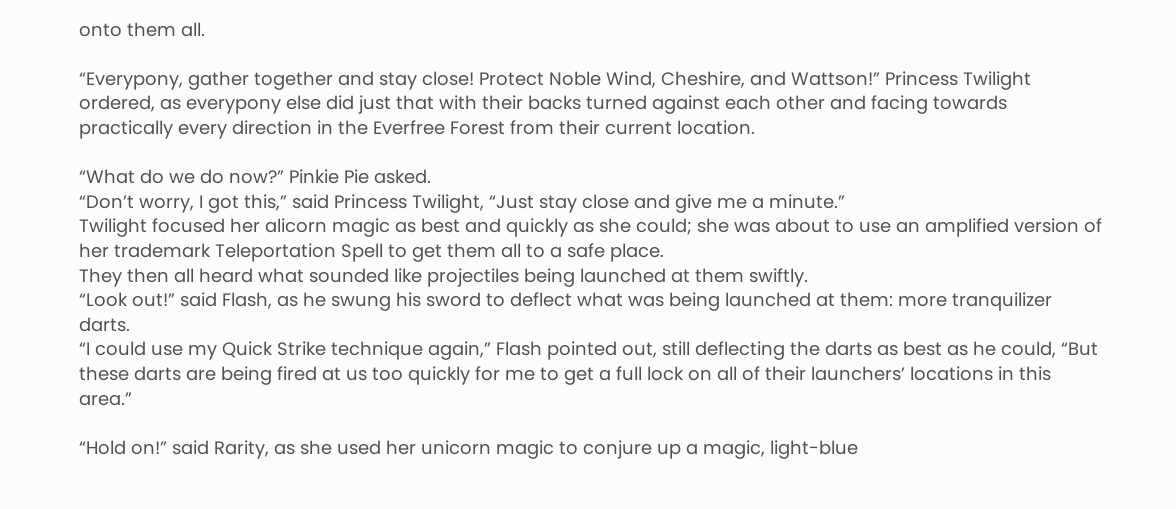onto them all.

“Everypony, gather together and stay close! Protect Noble Wind, Cheshire, and Wattson!” Princess Twilight ordered, as everypony else did just that with their backs turned against each other and facing towards practically every direction in the Everfree Forest from their current location.

“What do we do now?” Pinkie Pie asked.
“Don’t worry, I got this,” said Princess Twilight, “Just stay close and give me a minute.”
Twilight focused her alicorn magic as best and quickly as she could; she was about to use an amplified version of her trademark Teleportation Spell to get them all to a safe place.
They then all heard what sounded like projectiles being launched at them swiftly.
“Look out!” said Flash, as he swung his sword to deflect what was being launched at them: more tranquilizer darts.
“I could use my Quick Strike technique again,” Flash pointed out, still deflecting the darts as best as he could, “But these darts are being fired at us too quickly for me to get a full lock on all of their launchers’ locations in this area.”

“Hold on!” said Rarity, as she used her unicorn magic to conjure up a magic, light-blue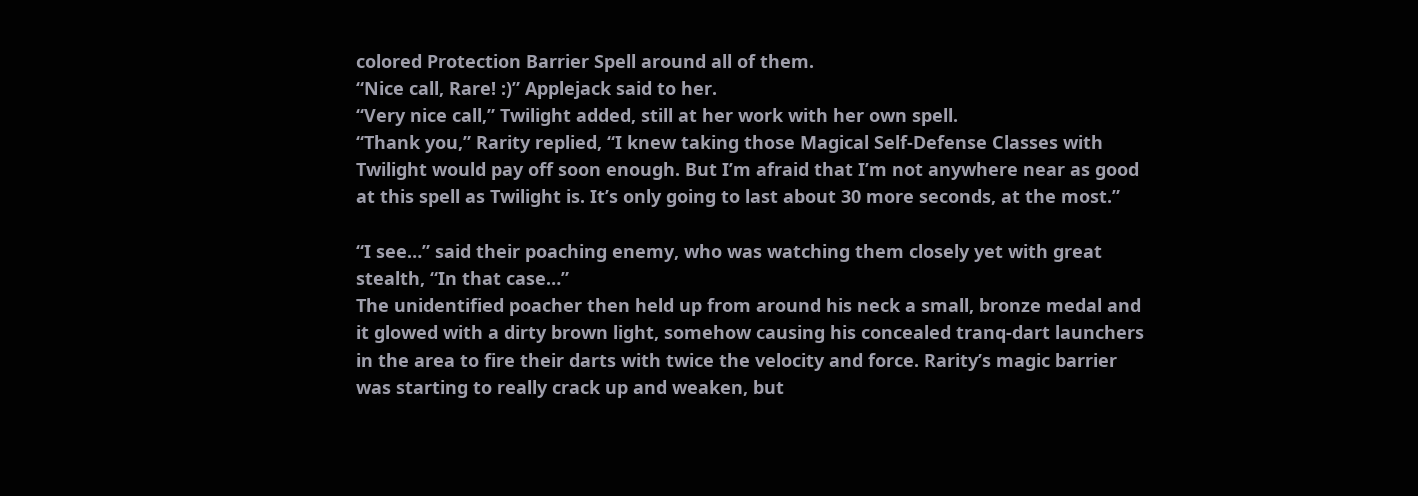colored Protection Barrier Spell around all of them.
“Nice call, Rare! :)” Applejack said to her.
“Very nice call,” Twilight added, still at her work with her own spell.
“Thank you,” Rarity replied, “I knew taking those Magical Self-Defense Classes with Twilight would pay off soon enough. But I’m afraid that I’m not anywhere near as good at this spell as Twilight is. It’s only going to last about 30 more seconds, at the most.”

“I see…” said their poaching enemy, who was watching them closely yet with great stealth, “In that case…”
The unidentified poacher then held up from around his neck a small, bronze medal and it glowed with a dirty brown light, somehow causing his concealed tranq-dart launchers in the area to fire their darts with twice the velocity and force. Rarity’s magic barrier was starting to really crack up and weaken, but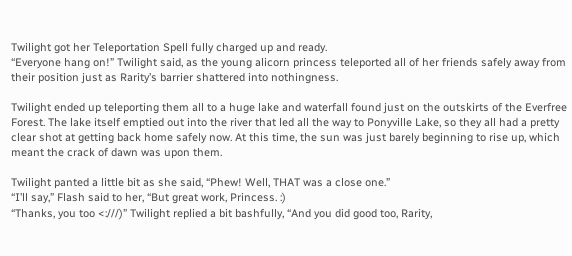Twilight got her Teleportation Spell fully charged up and ready.
“Everyone hang on!” Twilight said, as the young alicorn princess teleported all of her friends safely away from their position just as Rarity’s barrier shattered into nothingness.

Twilight ended up teleporting them all to a huge lake and waterfall found just on the outskirts of the Everfree Forest. The lake itself emptied out into the river that led all the way to Ponyville Lake, so they all had a pretty clear shot at getting back home safely now. At this time, the sun was just barely beginning to rise up, which meant the crack of dawn was upon them.

Twilight panted a little bit as she said, “Phew! Well, THAT was a close one.”
“I’ll say,” Flash said to her, “But great work, Princess. :)
“Thanks, you too <:///)” Twilight replied a bit bashfully, “And you did good too, Rarity,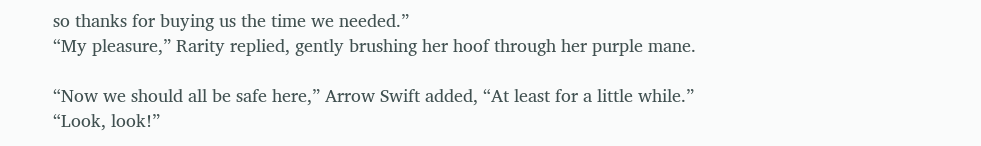so thanks for buying us the time we needed.”
“My pleasure,” Rarity replied, gently brushing her hoof through her purple mane.

“Now we should all be safe here,” Arrow Swift added, “At least for a little while.”
“Look, look!”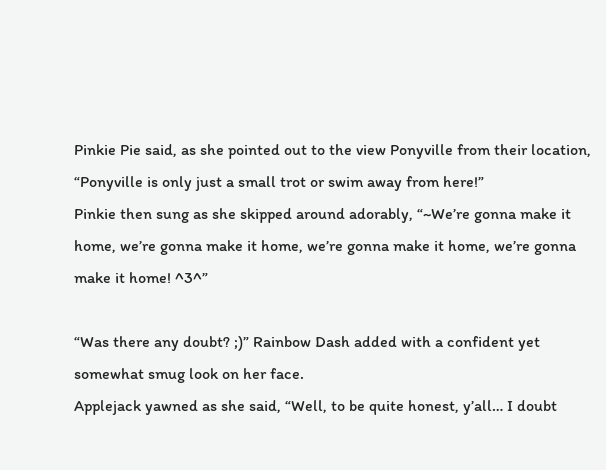Pinkie Pie said, as she pointed out to the view Ponyville from their location, “Ponyville is only just a small trot or swim away from here!”
Pinkie then sung as she skipped around adorably, “~We’re gonna make it home, we’re gonna make it home, we’re gonna make it home, we’re gonna make it home! ^3^”

“Was there any doubt? ;)” Rainbow Dash added with a confident yet somewhat smug look on her face.
Applejack yawned as she said, “Well, to be quite honest, y’all… I doubt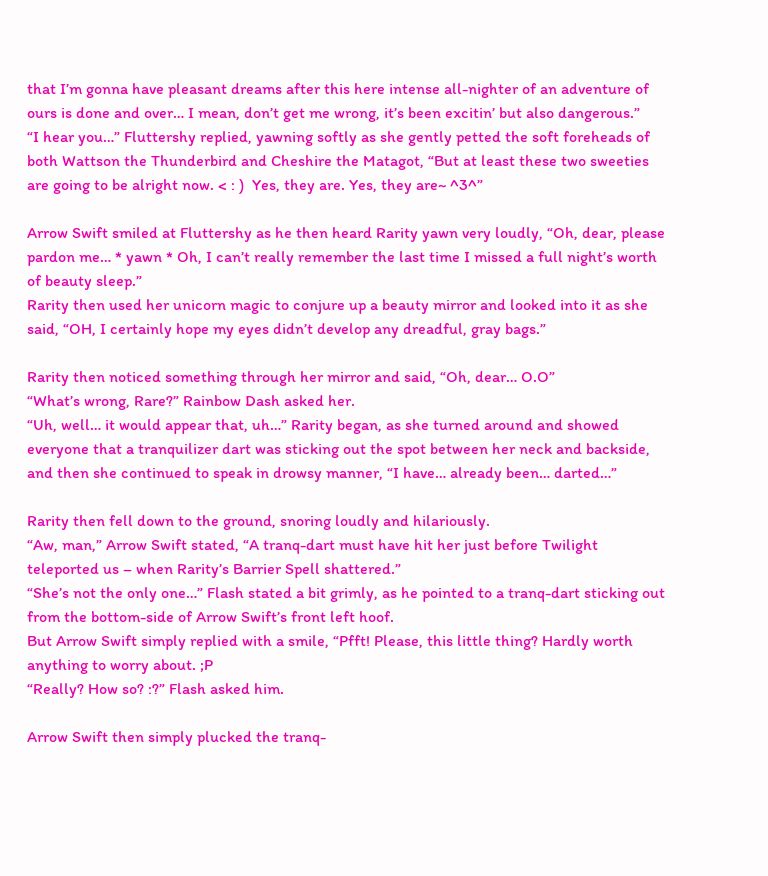that I’m gonna have pleasant dreams after this here intense all-nighter of an adventure of ours is done and over… I mean, don’t get me wrong, it’s been excitin’ but also dangerous.”
“I hear you…” Fluttershy replied, yawning softly as she gently petted the soft foreheads of both Wattson the Thunderbird and Cheshire the Matagot, “But at least these two sweeties are going to be alright now. < : )  Yes, they are. Yes, they are~ ^3^”

Arrow Swift smiled at Fluttershy as he then heard Rarity yawn very loudly, “Oh, dear, please pardon me… * yawn * Oh, I can’t really remember the last time I missed a full night’s worth of beauty sleep.”
Rarity then used her unicorn magic to conjure up a beauty mirror and looked into it as she said, “OH, I certainly hope my eyes didn’t develop any dreadful, gray bags.”

Rarity then noticed something through her mirror and said, “Oh, dear… O.O”
“What’s wrong, Rare?” Rainbow Dash asked her.
“Uh, well… it would appear that, uh…” Rarity began, as she turned around and showed everyone that a tranquilizer dart was sticking out the spot between her neck and backside, and then she continued to speak in drowsy manner, “I have… already been… darted…”

Rarity then fell down to the ground, snoring loudly and hilariously.
“Aw, man,” Arrow Swift stated, “A tranq-dart must have hit her just before Twilight teleported us – when Rarity’s Barrier Spell shattered.”
“She’s not the only one…” Flash stated a bit grimly, as he pointed to a tranq-dart sticking out from the bottom-side of Arrow Swift’s front left hoof.
But Arrow Swift simply replied with a smile, “Pfft! Please, this little thing? Hardly worth anything to worry about. ;P
“Really? How so? :?” Flash asked him.

Arrow Swift then simply plucked the tranq-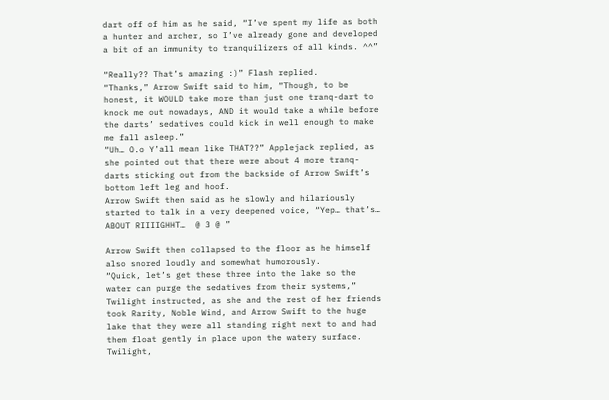dart off of him as he said, “I’ve spent my life as both a hunter and archer, so I’ve already gone and developed a bit of an immunity to tranquilizers of all kinds. ^^”

“Really?? That’s amazing :)” Flash replied.
“Thanks,” Arrow Swift said to him, “Though, to be honest, it WOULD take more than just one tranq-dart to knock me out nowadays, AND it would take a while before the darts’ sedatives could kick in well enough to make me fall asleep.”
“Uh… O.o Y’all mean like THAT??” Applejack replied, as she pointed out that there were about 4 more tranq-darts sticking out from the backside of Arrow Swift’s bottom left leg and hoof.
Arrow Swift then said as he slowly and hilariously started to talk in a very deepened voice, “Yep… that’s… ABOUT RIIIIGHHT…  @ 3 @ ”

Arrow Swift then collapsed to the floor as he himself also snored loudly and somewhat humorously.
“Quick, let’s get these three into the lake so the water can purge the sedatives from their systems,” Twilight instructed, as she and the rest of her friends took Rarity, Noble Wind, and Arrow Swift to the huge lake that they were all standing right next to and had them float gently in place upon the watery surface. Twilight,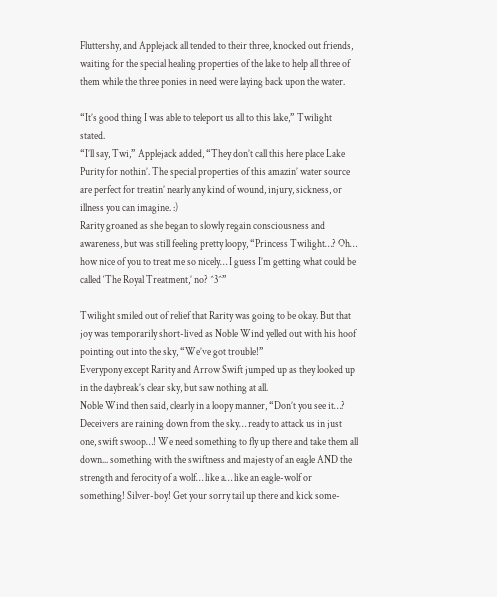Fluttershy, and Applejack all tended to their three, knocked out friends, waiting for the special healing properties of the lake to help all three of them while the three ponies in need were laying back upon the water.

“It’s good thing I was able to teleport us all to this lake,” Twilight stated.
“I’ll say, Twi,” Applejack added, “They don’t call this here place Lake Purity for nothin’. The special properties of this amazin’ water source are perfect for treatin’ nearly any kind of wound, injury, sickness, or illness you can imagine. :)
Rarity groaned as she began to slowly regain consciousness and awareness, but was still feeling pretty loopy, “Princess Twilight…? Oh… how nice of you to treat me so nicely… I guess I’m getting what could be called ‘The Royal Treatment,’ no? ^3^”

Twilight smiled out of relief that Rarity was going to be okay. But that joy was temporarily short-lived as Noble Wind yelled out with his hoof pointing out into the sky, “We’ve got trouble!”
Everypony except Rarity and Arrow Swift jumped up as they looked up in the daybreak’s clear sky, but saw nothing at all.
Noble Wind then said, clearly in a loopy manner, “Don’t you see it…? Deceivers are raining down from the sky… ready to attack us in just one, swift swoop…! We need something to fly up there and take them all down... something with the swiftness and majesty of an eagle AND the strength and ferocity of a wolf… like a… like an eagle-wolf or something! Silver-boy! Get your sorry tail up there and kick some-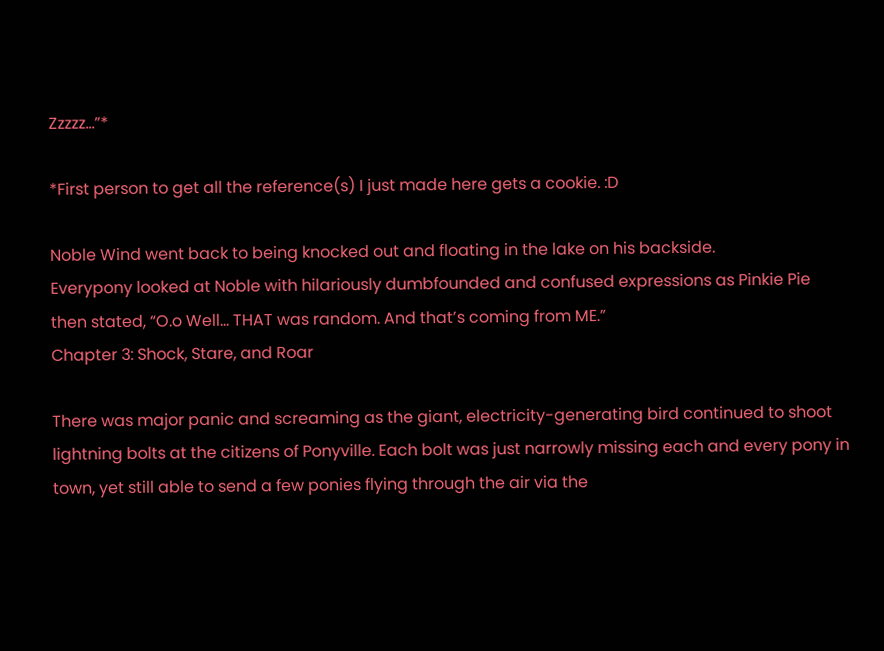Zzzzz…”*

*First person to get all the reference(s) I just made here gets a cookie. :D

Noble Wind went back to being knocked out and floating in the lake on his backside.
Everypony looked at Noble with hilariously dumbfounded and confused expressions as Pinkie Pie then stated, “O.o Well… THAT was random. And that’s coming from ME.”
Chapter 3: Shock, Stare, and Roar

There was major panic and screaming as the giant, electricity-generating bird continued to shoot lightning bolts at the citizens of Ponyville. Each bolt was just narrowly missing each and every pony in town, yet still able to send a few ponies flying through the air via the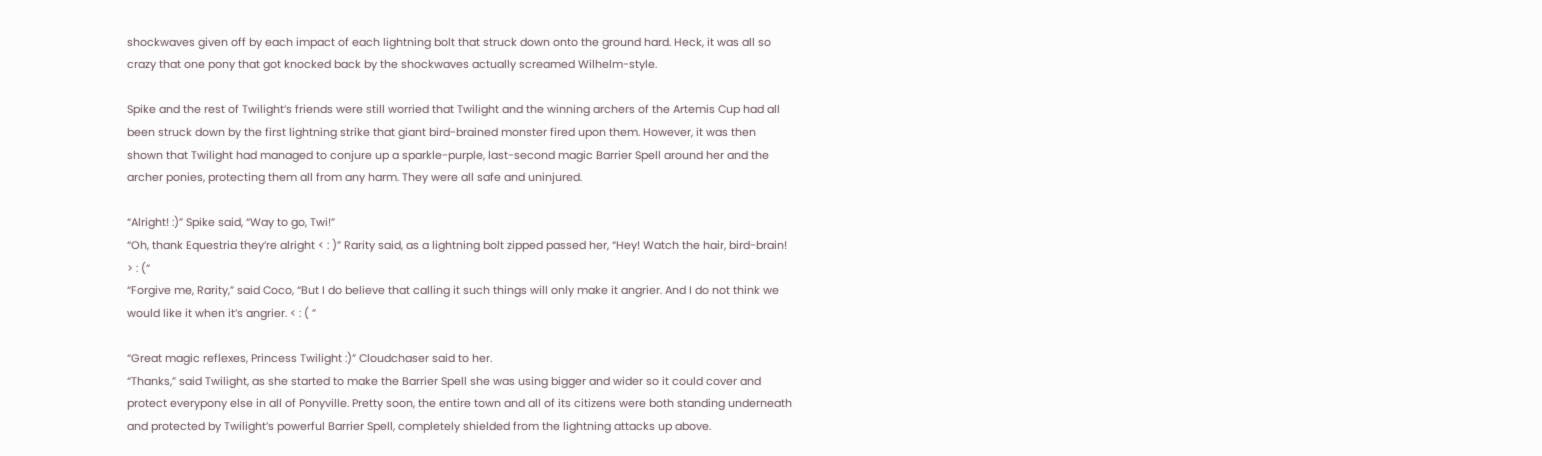shockwaves given off by each impact of each lightning bolt that struck down onto the ground hard. Heck, it was all so crazy that one pony that got knocked back by the shockwaves actually screamed Wilhelm-style.

Spike and the rest of Twilight’s friends were still worried that Twilight and the winning archers of the Artemis Cup had all been struck down by the first lightning strike that giant bird-brained monster fired upon them. However, it was then shown that Twilight had managed to conjure up a sparkle-purple, last-second magic Barrier Spell around her and the archer ponies, protecting them all from any harm. They were all safe and uninjured.

“Alright! :)” Spike said, “Way to go, Twi!”
“Oh, thank Equestria they’re alright < : )” Rarity said, as a lightning bolt zipped passed her, “Hey! Watch the hair, bird-brain! > : (“
“Forgive me, Rarity,” said Coco, “But I do believe that calling it such things will only make it angrier. And I do not think we would like it when it’s angrier. < : ( ”

“Great magic reflexes, Princess Twilight :)” Cloudchaser said to her.
“Thanks,” said Twilight, as she started to make the Barrier Spell she was using bigger and wider so it could cover and protect everypony else in all of Ponyville. Pretty soon, the entire town and all of its citizens were both standing underneath and protected by Twilight’s powerful Barrier Spell, completely shielded from the lightning attacks up above.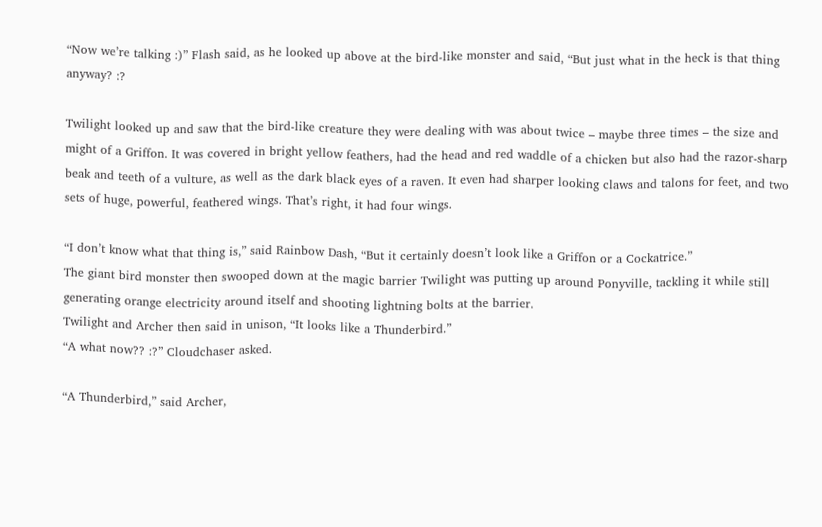“Now we’re talking :)” Flash said, as he looked up above at the bird-like monster and said, “But just what in the heck is that thing anyway? :?

Twilight looked up and saw that the bird-like creature they were dealing with was about twice – maybe three times – the size and might of a Griffon. It was covered in bright yellow feathers, had the head and red waddle of a chicken but also had the razor-sharp beak and teeth of a vulture, as well as the dark black eyes of a raven. It even had sharper looking claws and talons for feet, and two sets of huge, powerful, feathered wings. That’s right, it had four wings.

“I don’t know what that thing is,” said Rainbow Dash, “But it certainly doesn’t look like a Griffon or a Cockatrice.”
The giant bird monster then swooped down at the magic barrier Twilight was putting up around Ponyville, tackling it while still generating orange electricity around itself and shooting lightning bolts at the barrier.
Twilight and Archer then said in unison, “It looks like a Thunderbird.”
“A what now?? :?” Cloudchaser asked.

“A Thunderbird,” said Archer,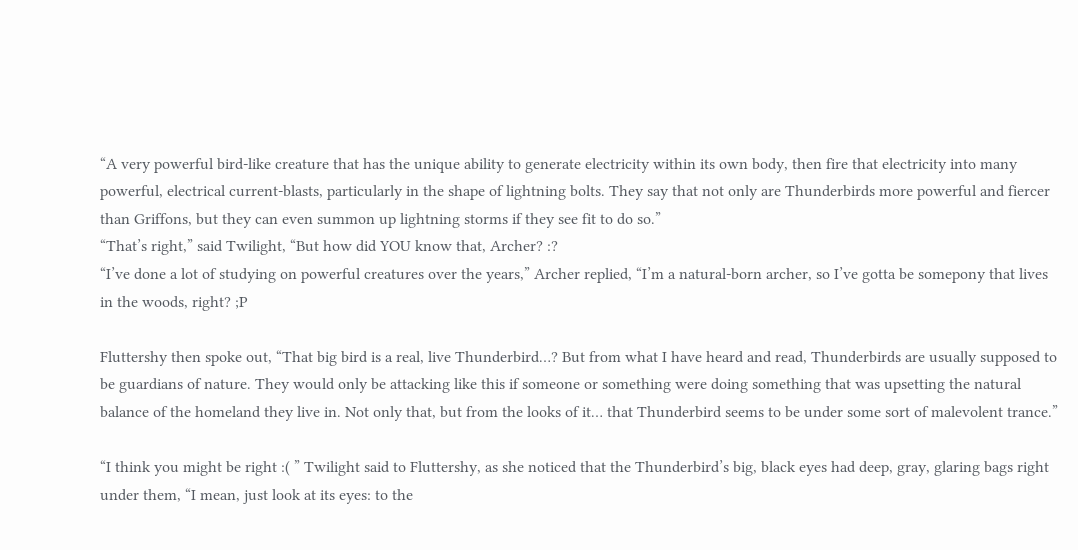“A very powerful bird-like creature that has the unique ability to generate electricity within its own body, then fire that electricity into many powerful, electrical current-blasts, particularly in the shape of lightning bolts. They say that not only are Thunderbirds more powerful and fiercer than Griffons, but they can even summon up lightning storms if they see fit to do so.”
“That’s right,” said Twilight, “But how did YOU know that, Archer? :?
“I’ve done a lot of studying on powerful creatures over the years,” Archer replied, “I’m a natural-born archer, so I’ve gotta be somepony that lives in the woods, right? ;P

Fluttershy then spoke out, “That big bird is a real, live Thunderbird…? But from what I have heard and read, Thunderbirds are usually supposed to be guardians of nature. They would only be attacking like this if someone or something were doing something that was upsetting the natural balance of the homeland they live in. Not only that, but from the looks of it… that Thunderbird seems to be under some sort of malevolent trance.”

“I think you might be right :( ” Twilight said to Fluttershy, as she noticed that the Thunderbird’s big, black eyes had deep, gray, glaring bags right under them, “I mean, just look at its eyes: to the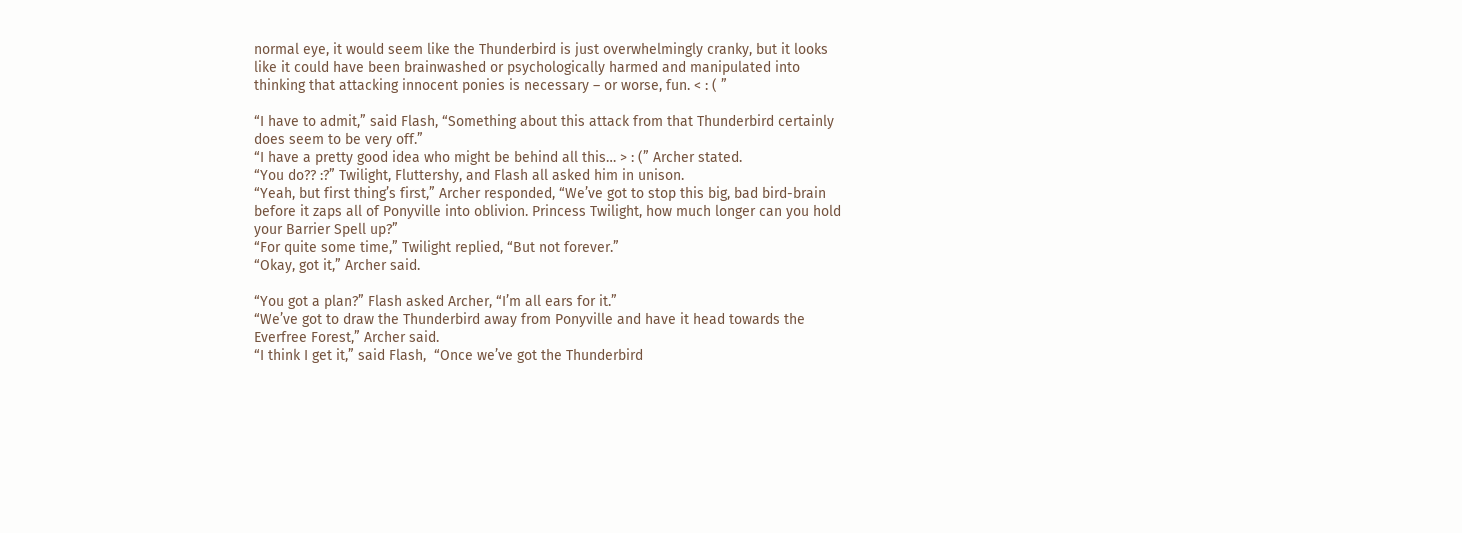normal eye, it would seem like the Thunderbird is just overwhelmingly cranky, but it looks like it could have been brainwashed or psychologically harmed and manipulated into thinking that attacking innocent ponies is necessary – or worse, fun. < : ( ”

“I have to admit,” said Flash, “Something about this attack from that Thunderbird certainly does seem to be very off.”
“I have a pretty good idea who might be behind all this… > : (” Archer stated.
“You do?? :?” Twilight, Fluttershy, and Flash all asked him in unison.
“Yeah, but first thing’s first,” Archer responded, “We’ve got to stop this big, bad bird-brain before it zaps all of Ponyville into oblivion. Princess Twilight, how much longer can you hold your Barrier Spell up?”
“For quite some time,” Twilight replied, “But not forever.”
“Okay, got it,” Archer said.

“You got a plan?” Flash asked Archer, “I’m all ears for it.”
“We’ve got to draw the Thunderbird away from Ponyville and have it head towards the Everfree Forest,” Archer said.
“I think I get it,” said Flash,  “Once we’ve got the Thunderbird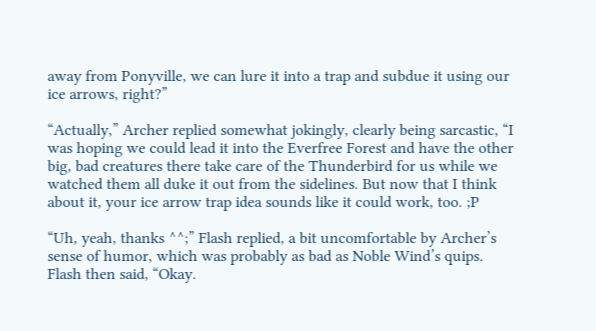away from Ponyville, we can lure it into a trap and subdue it using our ice arrows, right?”

“Actually,” Archer replied somewhat jokingly, clearly being sarcastic, “I was hoping we could lead it into the Everfree Forest and have the other big, bad creatures there take care of the Thunderbird for us while we watched them all duke it out from the sidelines. But now that I think about it, your ice arrow trap idea sounds like it could work, too. ;P

“Uh, yeah, thanks ^^;” Flash replied, a bit uncomfortable by Archer’s sense of humor, which was probably as bad as Noble Wind’s quips.
Flash then said, “Okay.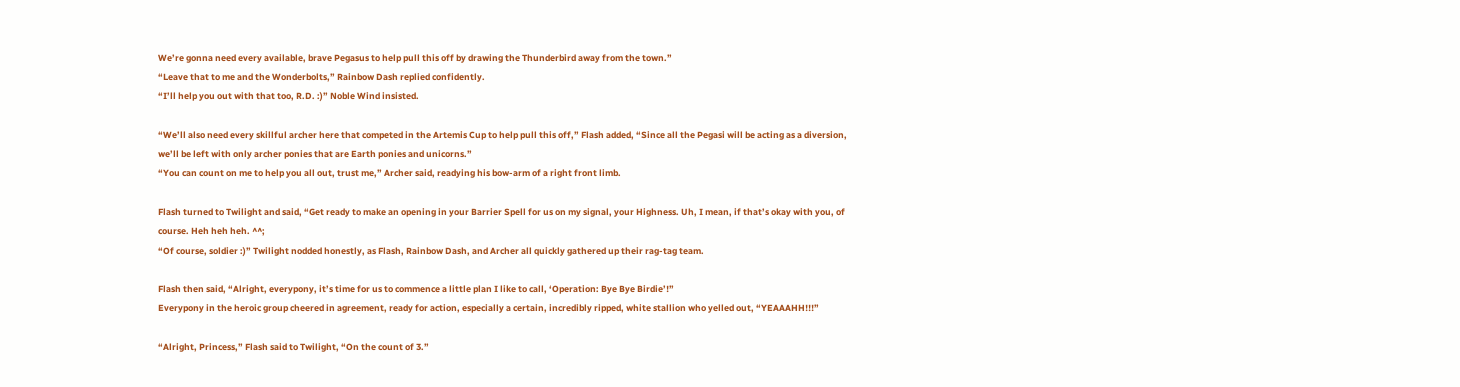We’re gonna need every available, brave Pegasus to help pull this off by drawing the Thunderbird away from the town.”
“Leave that to me and the Wonderbolts,” Rainbow Dash replied confidently.
“I’ll help you out with that too, R.D. :)” Noble Wind insisted.

“We’ll also need every skillful archer here that competed in the Artemis Cup to help pull this off,” Flash added, “Since all the Pegasi will be acting as a diversion, we’ll be left with only archer ponies that are Earth ponies and unicorns.”
“You can count on me to help you all out, trust me,” Archer said, readying his bow-arm of a right front limb.

Flash turned to Twilight and said, “Get ready to make an opening in your Barrier Spell for us on my signal, your Highness. Uh, I mean, if that’s okay with you, of course. Heh heh heh. ^^;
“Of course, soldier :)” Twilight nodded honestly, as Flash, Rainbow Dash, and Archer all quickly gathered up their rag-tag team.

Flash then said, “Alright, everypony, it’s time for us to commence a little plan I like to call, ‘Operation: Bye Bye Birdie’!”
Everypony in the heroic group cheered in agreement, ready for action, especially a certain, incredibly ripped, white stallion who yelled out, “YEAAAHH!!!”

“Alright, Princess,” Flash said to Twilight, “On the count of 3.”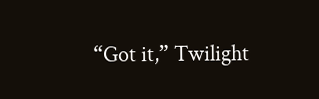“Got it,” Twilight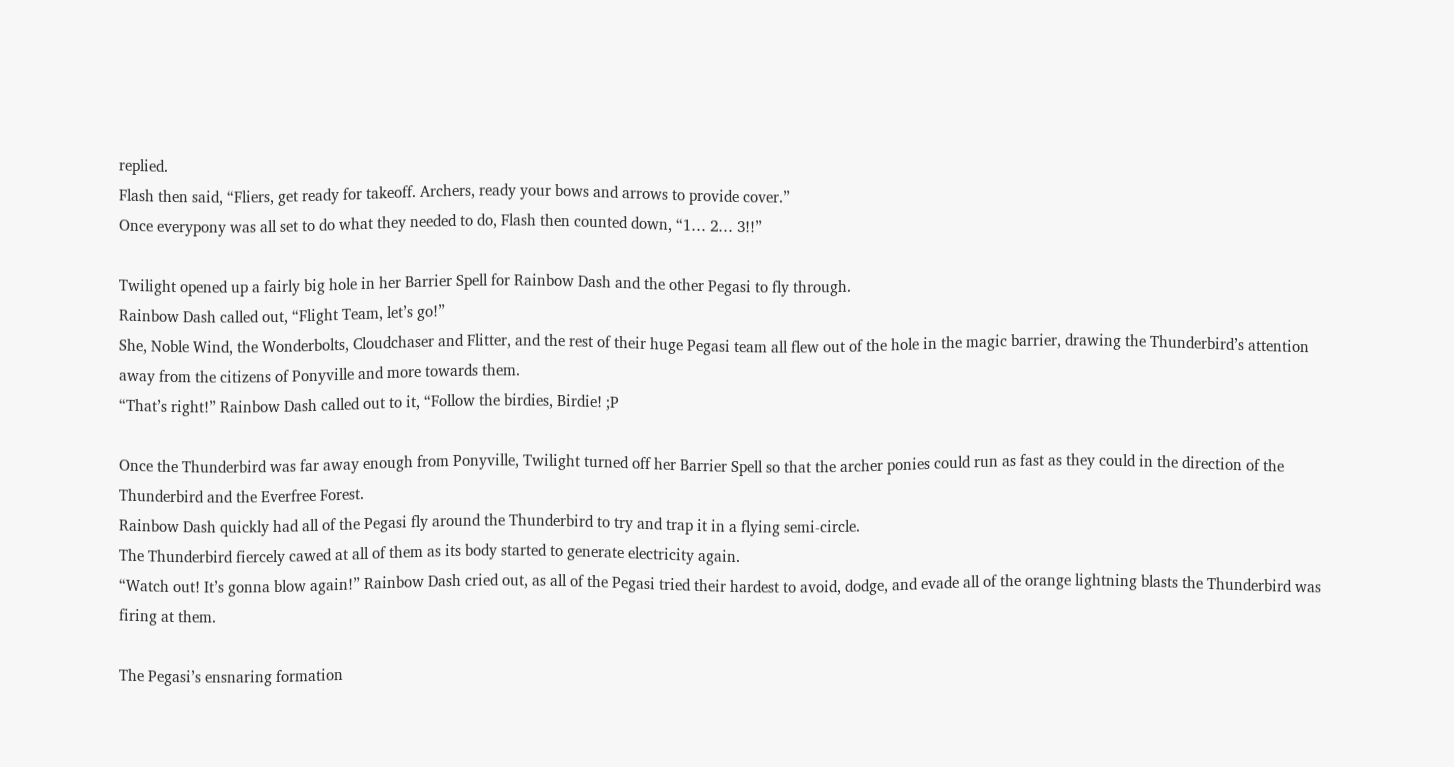replied.
Flash then said, “Fliers, get ready for takeoff. Archers, ready your bows and arrows to provide cover.”
Once everypony was all set to do what they needed to do, Flash then counted down, “1… 2… 3!!”

Twilight opened up a fairly big hole in her Barrier Spell for Rainbow Dash and the other Pegasi to fly through.
Rainbow Dash called out, “Flight Team, let’s go!”
She, Noble Wind, the Wonderbolts, Cloudchaser and Flitter, and the rest of their huge Pegasi team all flew out of the hole in the magic barrier, drawing the Thunderbird’s attention away from the citizens of Ponyville and more towards them.
“That’s right!” Rainbow Dash called out to it, “Follow the birdies, Birdie! ;P

Once the Thunderbird was far away enough from Ponyville, Twilight turned off her Barrier Spell so that the archer ponies could run as fast as they could in the direction of the Thunderbird and the Everfree Forest.
Rainbow Dash quickly had all of the Pegasi fly around the Thunderbird to try and trap it in a flying semi-circle.
The Thunderbird fiercely cawed at all of them as its body started to generate electricity again.
“Watch out! It’s gonna blow again!” Rainbow Dash cried out, as all of the Pegasi tried their hardest to avoid, dodge, and evade all of the orange lightning blasts the Thunderbird was firing at them.

The Pegasi’s ensnaring formation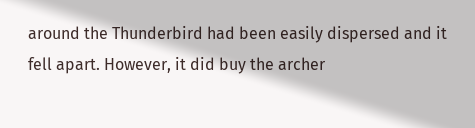around the Thunderbird had been easily dispersed and it fell apart. However, it did buy the archer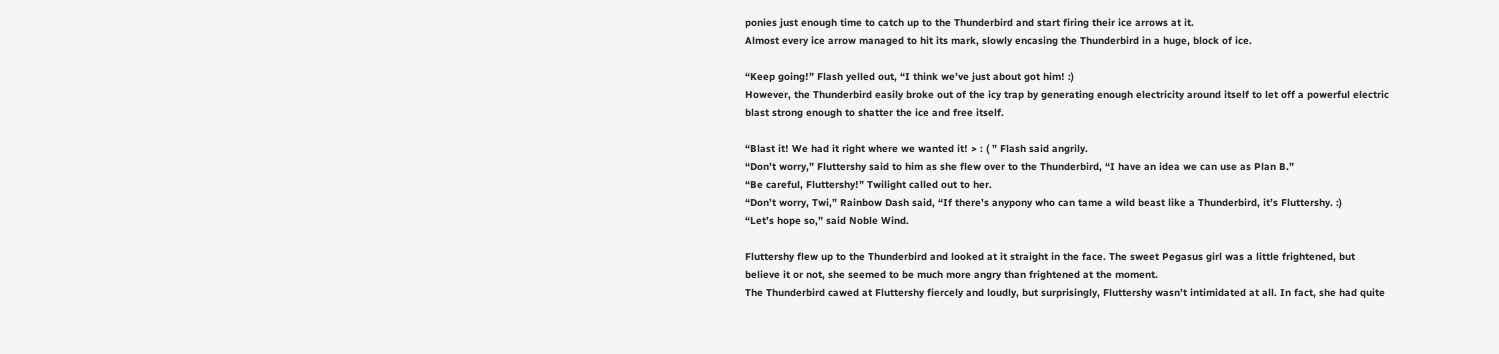ponies just enough time to catch up to the Thunderbird and start firing their ice arrows at it.
Almost every ice arrow managed to hit its mark, slowly encasing the Thunderbird in a huge, block of ice.

“Keep going!” Flash yelled out, “I think we’ve just about got him! :)
However, the Thunderbird easily broke out of the icy trap by generating enough electricity around itself to let off a powerful electric blast strong enough to shatter the ice and free itself.

“Blast it! We had it right where we wanted it! > : ( ” Flash said angrily.
“Don’t worry,” Fluttershy said to him as she flew over to the Thunderbird, “I have an idea we can use as Plan B.”
“Be careful, Fluttershy!” Twilight called out to her.
“Don’t worry, Twi,” Rainbow Dash said, “If there’s anypony who can tame a wild beast like a Thunderbird, it’s Fluttershy. :)
“Let’s hope so,” said Noble Wind.

Fluttershy flew up to the Thunderbird and looked at it straight in the face. The sweet Pegasus girl was a little frightened, but believe it or not, she seemed to be much more angry than frightened at the moment.
The Thunderbird cawed at Fluttershy fiercely and loudly, but surprisingly, Fluttershy wasn’t intimidated at all. In fact, she had quite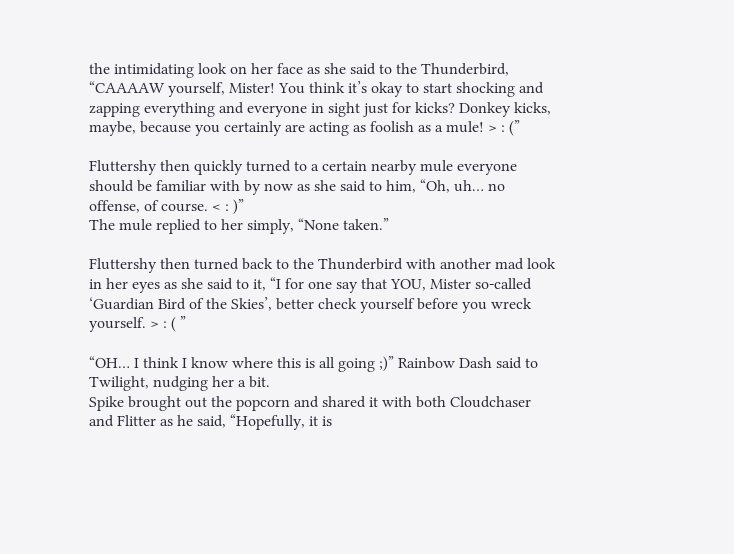the intimidating look on her face as she said to the Thunderbird, “CAAAAW yourself, Mister! You think it’s okay to start shocking and zapping everything and everyone in sight just for kicks? Donkey kicks, maybe, because you certainly are acting as foolish as a mule! > : (”

Fluttershy then quickly turned to a certain nearby mule everyone should be familiar with by now as she said to him, “Oh, uh… no offense, of course. < : )”
The mule replied to her simply, “None taken.”

Fluttershy then turned back to the Thunderbird with another mad look in her eyes as she said to it, “I for one say that YOU, Mister so-called ‘Guardian Bird of the Skies’, better check yourself before you wreck yourself. > : ( ”

“OH… I think I know where this is all going ;)” Rainbow Dash said to Twilight, nudging her a bit.
Spike brought out the popcorn and shared it with both Cloudchaser and Flitter as he said, “Hopefully, it is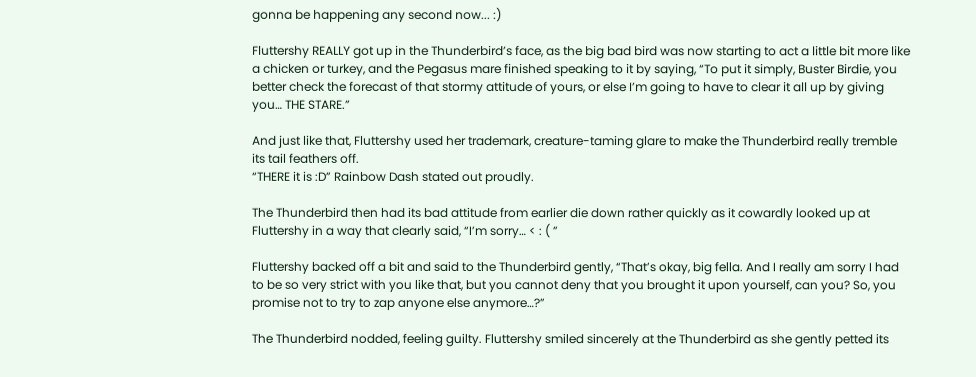gonna be happening any second now... :)

Fluttershy REALLY got up in the Thunderbird’s face, as the big bad bird was now starting to act a little bit more like a chicken or turkey, and the Pegasus mare finished speaking to it by saying, “To put it simply, Buster Birdie, you better check the forecast of that stormy attitude of yours, or else I’m going to have to clear it all up by giving you… THE STARE.”

And just like that, Fluttershy used her trademark, creature-taming glare to make the Thunderbird really tremble its tail feathers off.
“THERE it is :D” Rainbow Dash stated out proudly.

The Thunderbird then had its bad attitude from earlier die down rather quickly as it cowardly looked up at Fluttershy in a way that clearly said, “I’m sorry… < : ( ”

Fluttershy backed off a bit and said to the Thunderbird gently, “That’s okay, big fella. And I really am sorry I had to be so very strict with you like that, but you cannot deny that you brought it upon yourself, can you? So, you promise not to try to zap anyone else anymore…?”

The Thunderbird nodded, feeling guilty. Fluttershy smiled sincerely at the Thunderbird as she gently petted its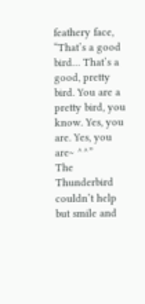feathery face, “That’s a good bird… That’s a good, pretty bird. You are a pretty bird, you know. Yes, you are. Yes, you are~ ^^”
The Thunderbird couldn’t help but smile and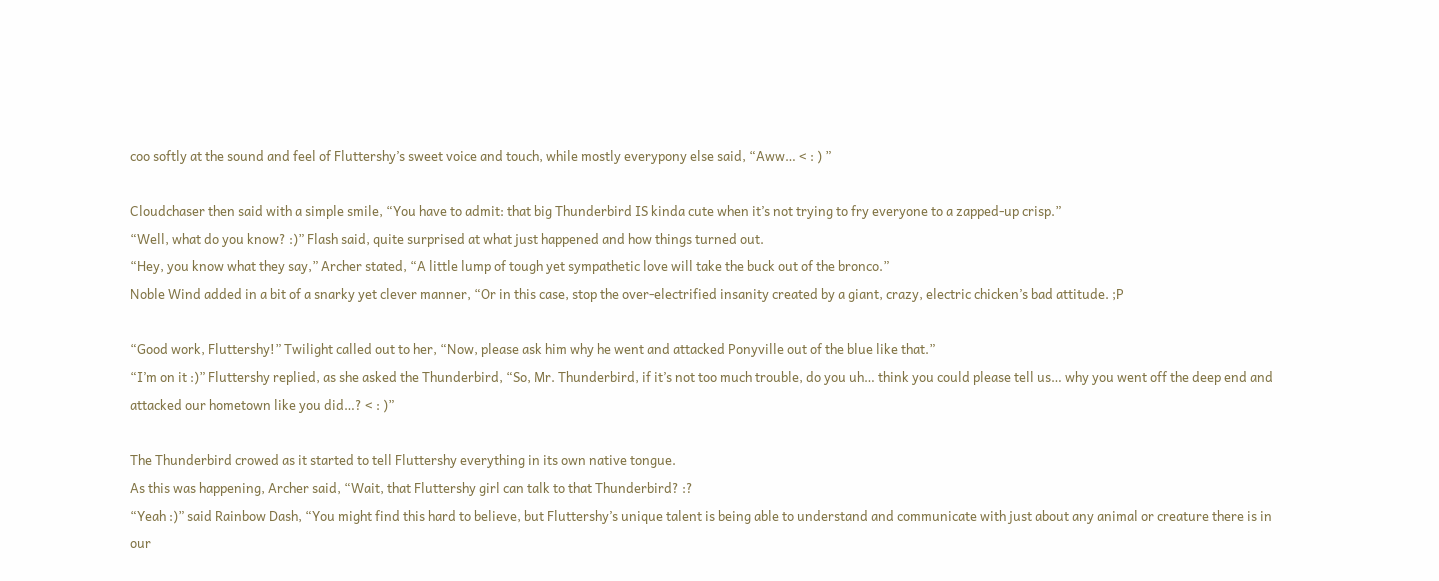coo softly at the sound and feel of Fluttershy’s sweet voice and touch, while mostly everypony else said, “Aww… < : ) ”

Cloudchaser then said with a simple smile, “You have to admit: that big Thunderbird IS kinda cute when it’s not trying to fry everyone to a zapped-up crisp.”
“Well, what do you know? :)” Flash said, quite surprised at what just happened and how things turned out.
“Hey, you know what they say,” Archer stated, “A little lump of tough yet sympathetic love will take the buck out of the bronco.”
Noble Wind added in a bit of a snarky yet clever manner, “Or in this case, stop the over-electrified insanity created by a giant, crazy, electric chicken’s bad attitude. ;P

“Good work, Fluttershy!” Twilight called out to her, “Now, please ask him why he went and attacked Ponyville out of the blue like that.”
“I’m on it :)” Fluttershy replied, as she asked the Thunderbird, “So, Mr. Thunderbird, if it’s not too much trouble, do you uh… think you could please tell us… why you went off the deep end and attacked our hometown like you did…? < : )”

The Thunderbird crowed as it started to tell Fluttershy everything in its own native tongue.
As this was happening, Archer said, “Wait, that Fluttershy girl can talk to that Thunderbird? :?
“Yeah :)” said Rainbow Dash, “You might find this hard to believe, but Fluttershy’s unique talent is being able to understand and communicate with just about any animal or creature there is in our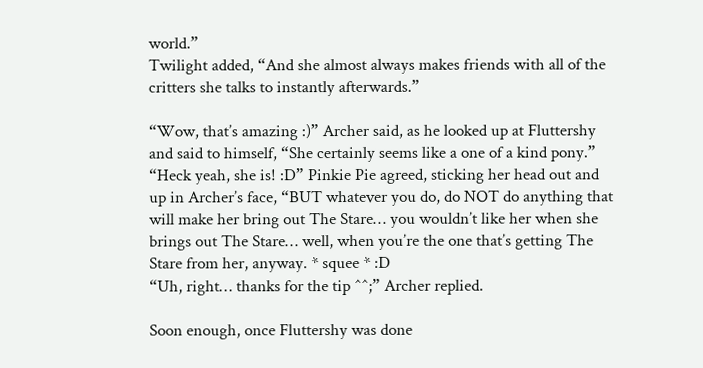world.”
Twilight added, “And she almost always makes friends with all of the critters she talks to instantly afterwards.”

“Wow, that’s amazing :)” Archer said, as he looked up at Fluttershy and said to himself, “She certainly seems like a one of a kind pony.”
“Heck yeah, she is! :D” Pinkie Pie agreed, sticking her head out and up in Archer’s face, “BUT whatever you do, do NOT do anything that will make her bring out The Stare… you wouldn’t like her when she brings out The Stare… well, when you’re the one that’s getting The Stare from her, anyway. * squee * :D
“Uh, right… thanks for the tip ^^;” Archer replied.

Soon enough, once Fluttershy was done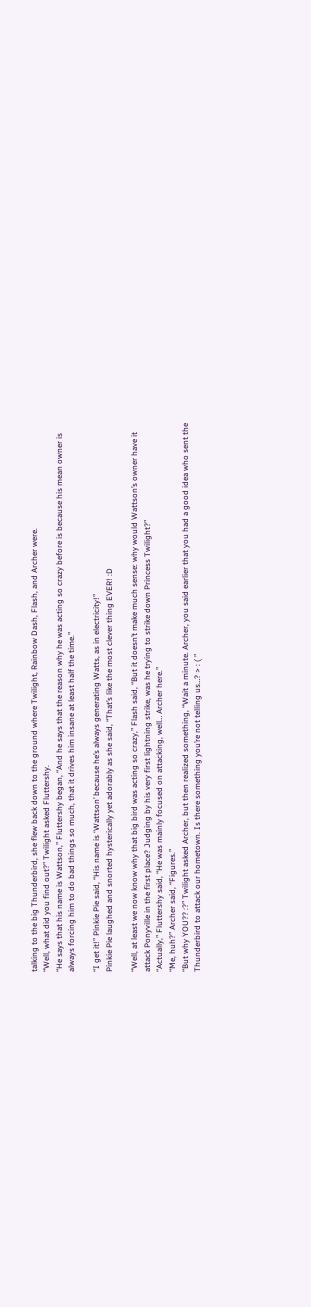talking to the big Thunderbird, she flew back down to the ground where Twilight, Rainbow Dash, Flash, and Archer were.
“Well, what did you find out?” Twilight asked Fluttershy.
“He says that his name is Wattson,” Fluttershy began, “And he says that the reason why he was acting so crazy before is because his mean owner is always forcing him to do bad things so much, that it drives him insane at least half the time.”

“I get it!” Pinkie Pie said, “His name is ‘Wattson’ because he’s always generating Watts, as in electricity!”
Pinkie Pie laughed and snorted hysterically yet adorably as she said, “That’s like the most clever thing EVER! :D

“Well, at least we now know why that big bird was acting so crazy,” Flash said, “But it doesn’t make much sense: why would Wattson’s owner have it attack Ponyville in the first place? Judging by his very first lightning strike, was he trying to strike down Princess Twilight?”
“Actually,” Fluttershy said, “He was mainly focused on attacking, well… Archer here.”
“Me, huh?” Archer said, “Figures.”
“But why YOU?? :?” Twilight asked Archer, but then realized something, “Wait a minute. Archer, you said earlier that you had a good idea who sent the Thunderbird to attack our hometown. Is there something you’re not telling us…? > : ( ”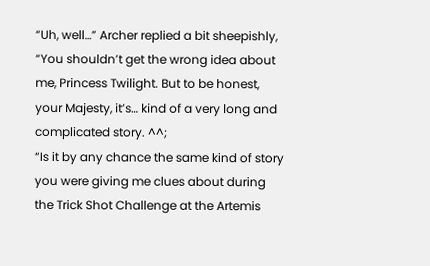“Uh, well…” Archer replied a bit sheepishly, “You shouldn’t get the wrong idea about me, Princess Twilight. But to be honest, your Majesty, it’s… kind of a very long and complicated story. ^^;
“Is it by any chance the same kind of story you were giving me clues about during the Trick Shot Challenge at the Artemis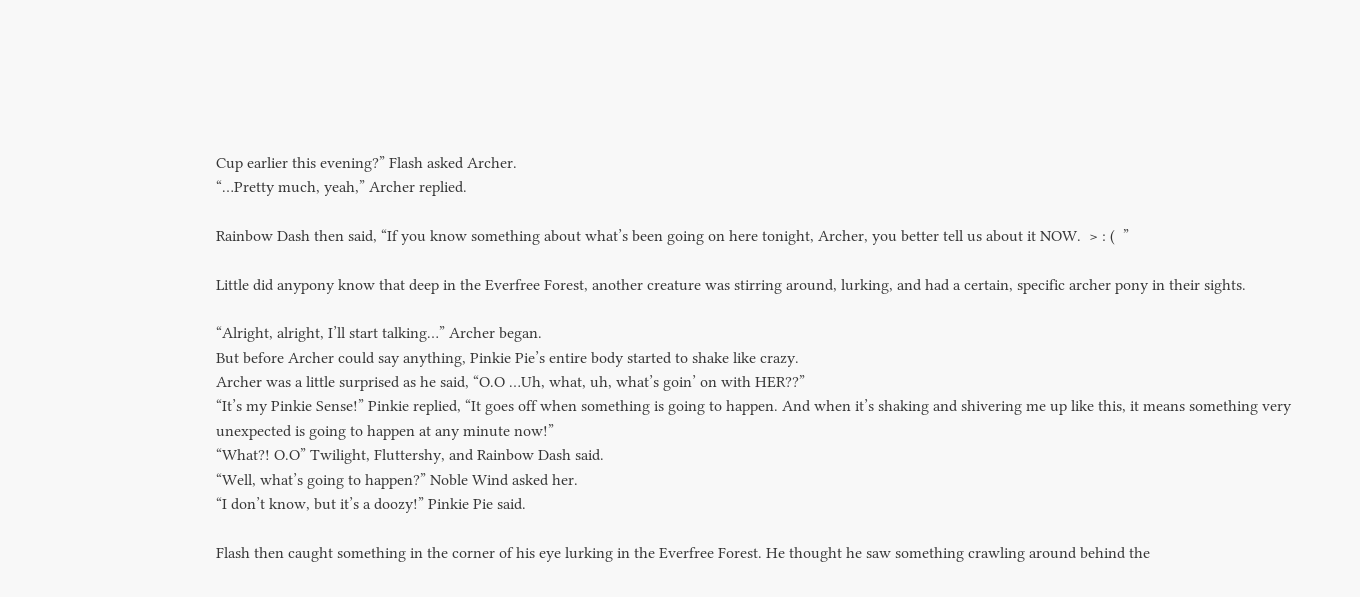Cup earlier this evening?” Flash asked Archer.
“…Pretty much, yeah,” Archer replied.

Rainbow Dash then said, “If you know something about what’s been going on here tonight, Archer, you better tell us about it NOW.  > : (  ”

Little did anypony know that deep in the Everfree Forest, another creature was stirring around, lurking, and had a certain, specific archer pony in their sights.

“Alright, alright, I’ll start talking…” Archer began.
But before Archer could say anything, Pinkie Pie’s entire body started to shake like crazy.
Archer was a little surprised as he said, “O.O …Uh, what, uh, what’s goin’ on with HER??”
“It’s my Pinkie Sense!” Pinkie replied, “It goes off when something is going to happen. And when it’s shaking and shivering me up like this, it means something very unexpected is going to happen at any minute now!”
“What?! O.O” Twilight, Fluttershy, and Rainbow Dash said.
“Well, what’s going to happen?” Noble Wind asked her.
“I don’t know, but it’s a doozy!” Pinkie Pie said.

Flash then caught something in the corner of his eye lurking in the Everfree Forest. He thought he saw something crawling around behind the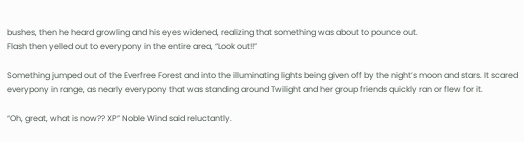bushes, then he heard growling and his eyes widened, realizing that something was about to pounce out.
Flash then yelled out to everypony in the entire area, “Look out!!”

Something jumped out of the Everfree Forest and into the illuminating lights being given off by the night’s moon and stars. It scared everypony in range, as nearly everypony that was standing around Twilight and her group friends quickly ran or flew for it.

“Oh, great, what is now?? XP” Noble Wind said reluctantly.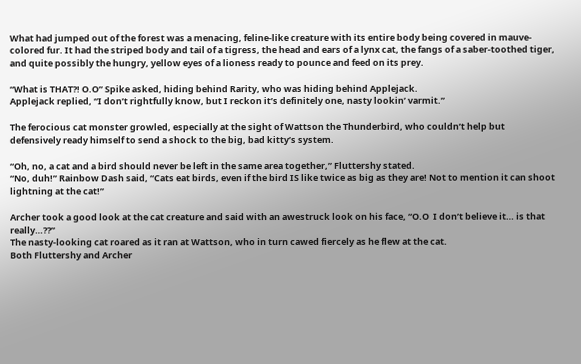What had jumped out of the forest was a menacing, feline-like creature with its entire body being covered in mauve-colored fur. It had the striped body and tail of a tigress, the head and ears of a lynx cat, the fangs of a saber-toothed tiger, and quite possibly the hungry, yellow eyes of a lioness ready to pounce and feed on its prey.

“What is THAT?! O.O” Spike asked, hiding behind Rarity, who was hiding behind Applejack.
Applejack replied, “I don’t rightfully know, but I reckon it’s definitely one, nasty lookin’ varmit.”

The ferocious cat monster growled, especially at the sight of Wattson the Thunderbird, who couldn’t help but defensively ready himself to send a shock to the big, bad kitty’s system.

“Oh, no, a cat and a bird should never be left in the same area together,” Fluttershy stated.
“No, duh!” Rainbow Dash said, “Cats eat birds, even if the bird IS like twice as big as they are! Not to mention it can shoot lightning at the cat!”

Archer took a good look at the cat creature and said with an awestruck look on his face, “O.O  I don’t believe it… is that really…??”
The nasty-looking cat roared as it ran at Wattson, who in turn cawed fiercely as he flew at the cat.
Both Fluttershy and Archer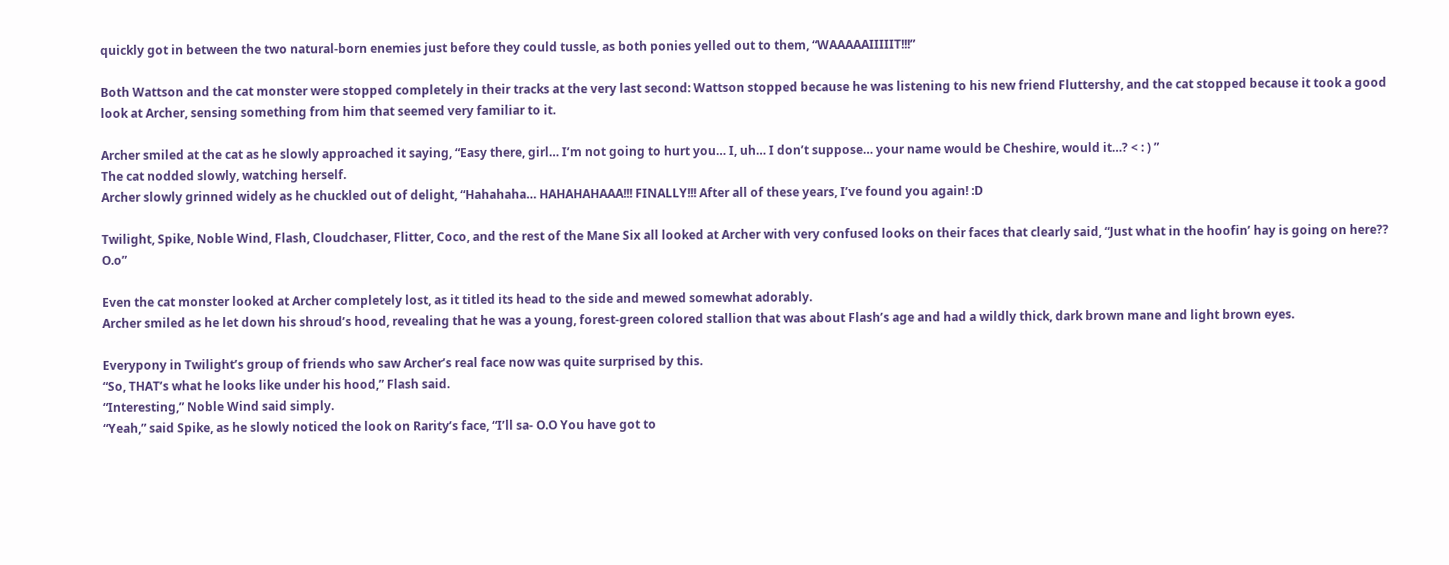quickly got in between the two natural-born enemies just before they could tussle, as both ponies yelled out to them, “WAAAAAIIIIIT!!!”

Both Wattson and the cat monster were stopped completely in their tracks at the very last second: Wattson stopped because he was listening to his new friend Fluttershy, and the cat stopped because it took a good look at Archer, sensing something from him that seemed very familiar to it.

Archer smiled at the cat as he slowly approached it saying, “Easy there, girl… I’m not going to hurt you… I, uh… I don’t suppose… your name would be Cheshire, would it…? < : ) ”
The cat nodded slowly, watching herself.
Archer slowly grinned widely as he chuckled out of delight, “Hahahaha… HAHAHAHAAA!!! FINALLY!!! After all of these years, I’ve found you again! :D

Twilight, Spike, Noble Wind, Flash, Cloudchaser, Flitter, Coco, and the rest of the Mane Six all looked at Archer with very confused looks on their faces that clearly said, “Just what in the hoofin’ hay is going on here?? O.o”

Even the cat monster looked at Archer completely lost, as it titled its head to the side and mewed somewhat adorably.
Archer smiled as he let down his shroud’s hood, revealing that he was a young, forest-green colored stallion that was about Flash’s age and had a wildly thick, dark brown mane and light brown eyes.

Everypony in Twilight’s group of friends who saw Archer’s real face now was quite surprised by this.
“So, THAT’s what he looks like under his hood,” Flash said.
“Interesting,” Noble Wind said simply.
“Yeah,” said Spike, as he slowly noticed the look on Rarity’s face, “I’ll sa- O.O You have got to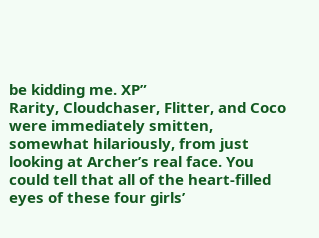be kidding me. XP”
Rarity, Cloudchaser, Flitter, and Coco were immediately smitten, somewhat hilariously, from just looking at Archer’s real face. You could tell that all of the heart-filled eyes of these four girls’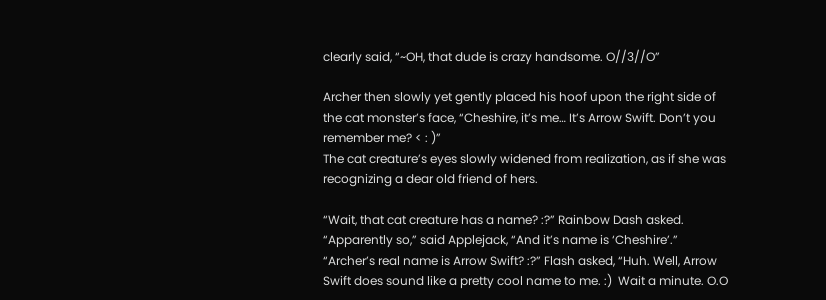clearly said, “~OH, that dude is crazy handsome. O//3//O”

Archer then slowly yet gently placed his hoof upon the right side of the cat monster’s face, “Cheshire, it’s me… It’s Arrow Swift. Don’t you remember me? < : )”
The cat creature’s eyes slowly widened from realization, as if she was recognizing a dear old friend of hers.

“Wait, that cat creature has a name? :?” Rainbow Dash asked.
“Apparently so,” said Applejack, “And it’s name is ‘Cheshire’.”
“Archer’s real name is Arrow Swift? :?” Flash asked, “Huh. Well, Arrow Swift does sound like a pretty cool name to me. :)  Wait a minute. O.O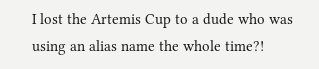I lost the Artemis Cup to a dude who was using an alias name the whole time?!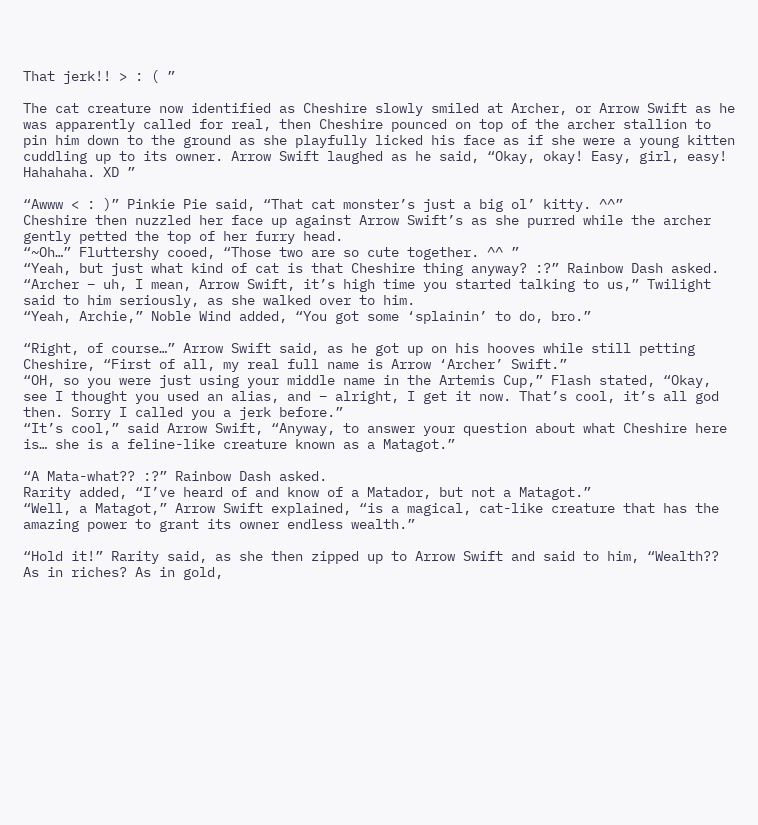That jerk!! > : ( ”

The cat creature now identified as Cheshire slowly smiled at Archer, or Arrow Swift as he was apparently called for real, then Cheshire pounced on top of the archer stallion to pin him down to the ground as she playfully licked his face as if she were a young kitten cuddling up to its owner. Arrow Swift laughed as he said, “Okay, okay! Easy, girl, easy! Hahahaha. XD ”

“Awww < : )” Pinkie Pie said, “That cat monster’s just a big ol’ kitty. ^^”
Cheshire then nuzzled her face up against Arrow Swift’s as she purred while the archer gently petted the top of her furry head.
“~Oh…” Fluttershy cooed, “Those two are so cute together. ^^ ”
“Yeah, but just what kind of cat is that Cheshire thing anyway? :?” Rainbow Dash asked.
“Archer – uh, I mean, Arrow Swift, it’s high time you started talking to us,” Twilight said to him seriously, as she walked over to him.
“Yeah, Archie,” Noble Wind added, “You got some ‘splainin’ to do, bro.”

“Right, of course…” Arrow Swift said, as he got up on his hooves while still petting Cheshire, “First of all, my real full name is Arrow ‘Archer’ Swift.”
“OH, so you were just using your middle name in the Artemis Cup,” Flash stated, “Okay, see I thought you used an alias, and – alright, I get it now. That’s cool, it’s all god then. Sorry I called you a jerk before.”
“It’s cool,” said Arrow Swift, “Anyway, to answer your question about what Cheshire here is… she is a feline-like creature known as a Matagot.”

“A Mata-what?? :?” Rainbow Dash asked.
Rarity added, “I’ve heard of and know of a Matador, but not a Matagot.”
“Well, a Matagot,” Arrow Swift explained, “is a magical, cat-like creature that has the amazing power to grant its owner endless wealth.”

“Hold it!” Rarity said, as she then zipped up to Arrow Swift and said to him, “Wealth?? As in riches? As in gold,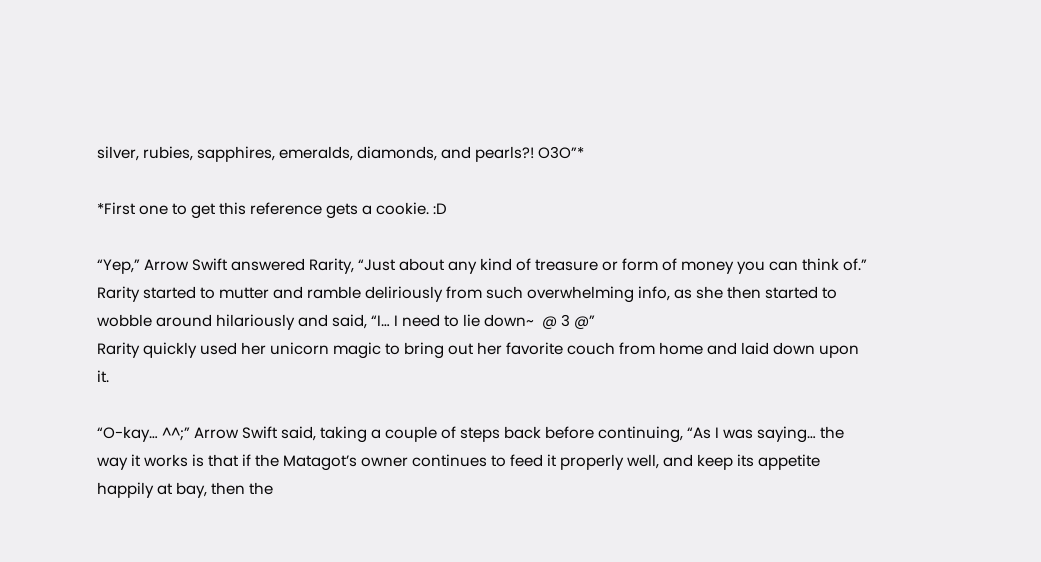silver, rubies, sapphires, emeralds, diamonds, and pearls?! O3O”*

*First one to get this reference gets a cookie. :D

“Yep,” Arrow Swift answered Rarity, “Just about any kind of treasure or form of money you can think of.”
Rarity started to mutter and ramble deliriously from such overwhelming info, as she then started to wobble around hilariously and said, “I… I need to lie down~  @ 3 @”
Rarity quickly used her unicorn magic to bring out her favorite couch from home and laid down upon it.

“O-kay… ^^;” Arrow Swift said, taking a couple of steps back before continuing, “As I was saying… the way it works is that if the Matagot’s owner continues to feed it properly well, and keep its appetite happily at bay, then the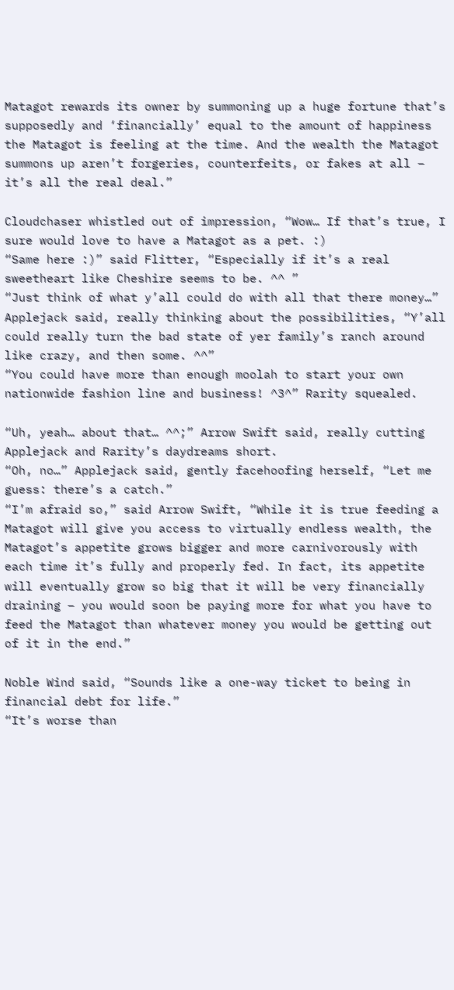Matagot rewards its owner by summoning up a huge fortune that’s supposedly and ‘financially’ equal to the amount of happiness the Matagot is feeling at the time. And the wealth the Matagot summons up aren’t forgeries, counterfeits, or fakes at all – it’s all the real deal.”

Cloudchaser whistled out of impression, “Wow… If that’s true, I sure would love to have a Matagot as a pet. :)
“Same here :)” said Flitter, “Especially if it’s a real sweetheart like Cheshire seems to be. ^^ ”
“Just think of what y’all could do with all that there money…” Applejack said, really thinking about the possibilities, “Y’all could really turn the bad state of yer family’s ranch around like crazy, and then some. ^^”
“You could have more than enough moolah to start your own nationwide fashion line and business! ^3^” Rarity squealed.

“Uh, yeah… about that… ^^;” Arrow Swift said, really cutting Applejack and Rarity’s daydreams short.
“Oh, no…” Applejack said, gently facehoofing herself, “Let me guess: there’s a catch.”
“I’m afraid so,” said Arrow Swift, “While it is true feeding a Matagot will give you access to virtually endless wealth, the Matagot’s appetite grows bigger and more carnivorously with each time it’s fully and properly fed. In fact, its appetite will eventually grow so big that it will be very financially draining – you would soon be paying more for what you have to feed the Matagot than whatever money you would be getting out of it in the end.”

Noble Wind said, “Sounds like a one-way ticket to being in financial debt for life.”
“It’s worse than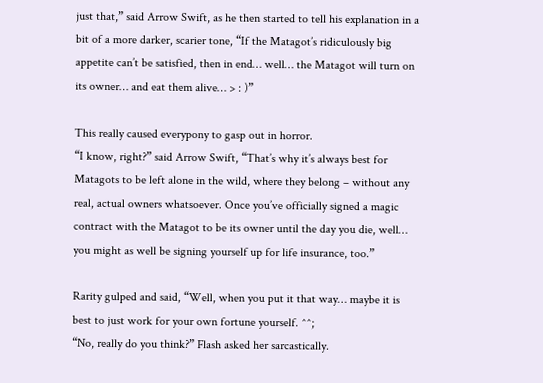just that,” said Arrow Swift, as he then started to tell his explanation in a bit of a more darker, scarier tone, “If the Matagot’s ridiculously big appetite can’t be satisfied, then in end… well… the Matagot will turn on its owner… and eat them alive… > : )”

This really caused everypony to gasp out in horror.
“I know, right?” said Arrow Swift, “That’s why it’s always best for Matagots to be left alone in the wild, where they belong – without any real, actual owners whatsoever. Once you’ve officially signed a magic contract with the Matagot to be its owner until the day you die, well… you might as well be signing yourself up for life insurance, too.”

Rarity gulped and said, “Well, when you put it that way… maybe it is best to just work for your own fortune yourself. ^^;
“No, really do you think?” Flash asked her sarcastically.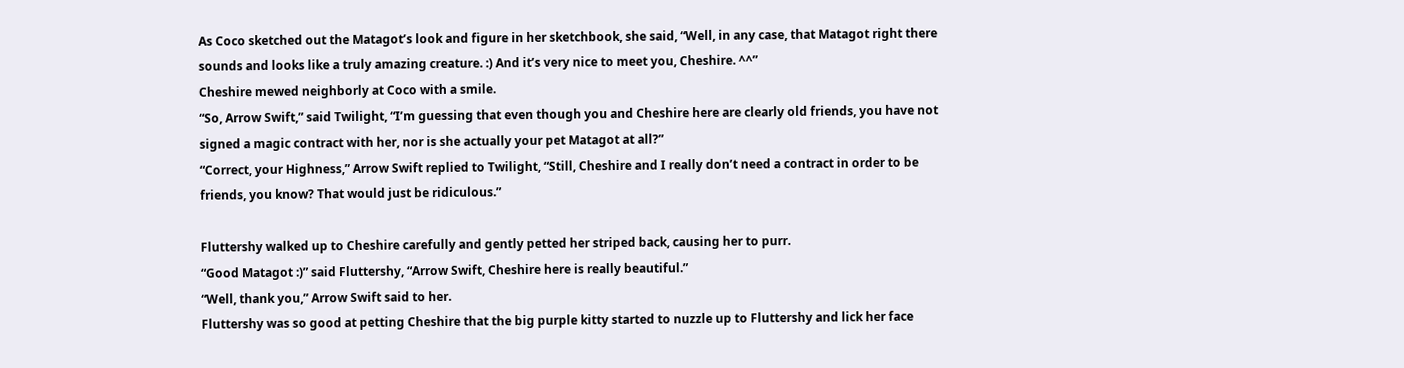As Coco sketched out the Matagot’s look and figure in her sketchbook, she said, “Well, in any case, that Matagot right there sounds and looks like a truly amazing creature. :) And it’s very nice to meet you, Cheshire. ^^”
Cheshire mewed neighborly at Coco with a smile.
“So, Arrow Swift,” said Twilight, “I’m guessing that even though you and Cheshire here are clearly old friends, you have not signed a magic contract with her, nor is she actually your pet Matagot at all?”
“Correct, your Highness,” Arrow Swift replied to Twilight, “Still, Cheshire and I really don’t need a contract in order to be friends, you know? That would just be ridiculous.”

Fluttershy walked up to Cheshire carefully and gently petted her striped back, causing her to purr.
“Good Matagot :)” said Fluttershy, “Arrow Swift, Cheshire here is really beautiful.”
“Well, thank you,” Arrow Swift said to her.
Fluttershy was so good at petting Cheshire that the big purple kitty started to nuzzle up to Fluttershy and lick her face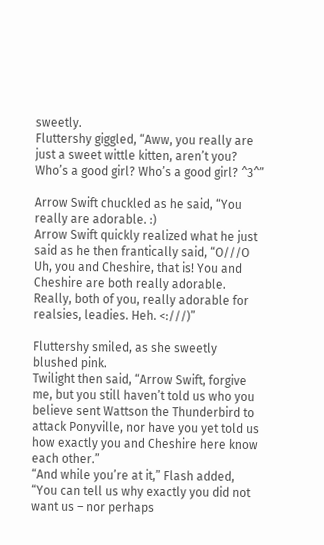sweetly.
Fluttershy giggled, “Aww, you really are just a sweet wittle kitten, aren’t you? Who’s a good girl? Who’s a good girl? ^3^”

Arrow Swift chuckled as he said, “You really are adorable. :)
Arrow Swift quickly realized what he just said as he then frantically said, “O///O Uh, you and Cheshire, that is! You and Cheshire are both really adorable. Really, both of you, really adorable for realsies, leadies. Heh. <:///)”

Fluttershy smiled, as she sweetly blushed pink.
Twilight then said, “Arrow Swift, forgive me, but you still haven’t told us who you believe sent Wattson the Thunderbird to attack Ponyville, nor have you yet told us how exactly you and Cheshire here know each other.”
“And while you’re at it,” Flash added, “You can tell us why exactly you did not want us – nor perhaps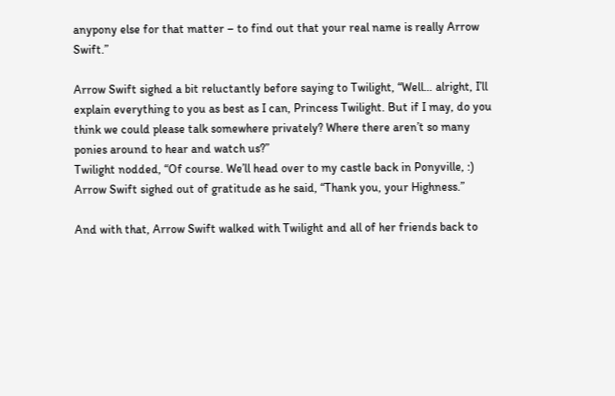anypony else for that matter – to find out that your real name is really Arrow Swift.”

Arrow Swift sighed a bit reluctantly before saying to Twilight, “Well… alright, I’ll explain everything to you as best as I can, Princess Twilight. But if I may, do you think we could please talk somewhere privately? Where there aren’t so many ponies around to hear and watch us?”
Twilight nodded, “Of course. We’ll head over to my castle back in Ponyville, :)
Arrow Swift sighed out of gratitude as he said, “Thank you, your Highness.”

And with that, Arrow Swift walked with Twilight and all of her friends back to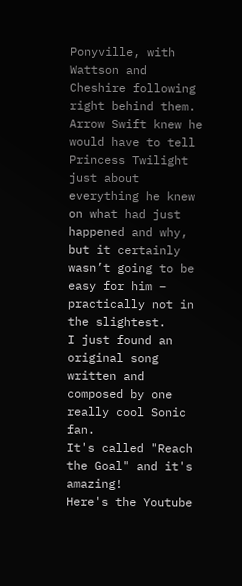Ponyville, with Wattson and Cheshire following right behind them. Arrow Swift knew he would have to tell Princess Twilight just about everything he knew on what had just happened and why, but it certainly wasn’t going to be easy for him – practically not in the slightest.
I just found an original song written and composed by one really cool Sonic fan.
It's called "Reach the Goal" and it's amazing!
Here's the Youtube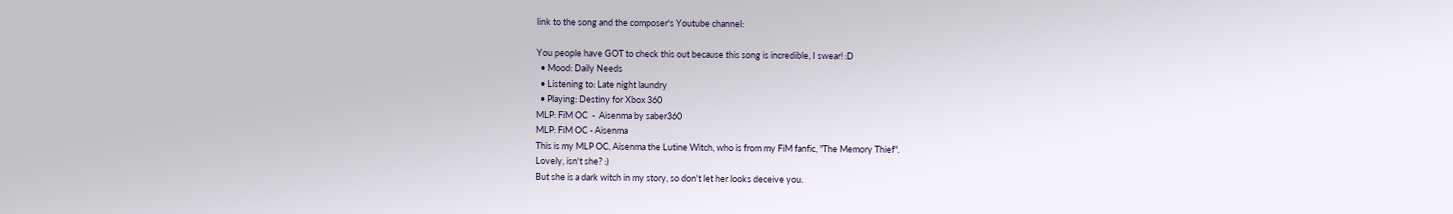link to the song and the composer's Youtube channel:

You people have GOT to check this out because this song is incredible, I swear! :D
  • Mood: Daily Needs
  • Listening to: Late night laundry
  • Playing: Destiny for Xbox 360
MLP: FiM OC  -  Aisenma by saber360
MLP: FiM OC - Aisenma
This is my MLP OC, Aisenma the Lutine Witch, who is from my FiM fanfic, "The Memory Thief".
Lovely, isn't she? :)
But she is a dark witch in my story, so don't let her looks deceive you.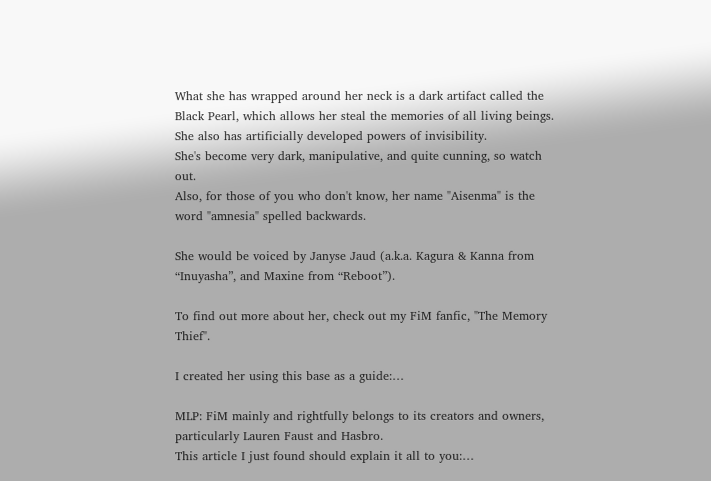What she has wrapped around her neck is a dark artifact called the Black Pearl, which allows her steal the memories of all living beings.
She also has artificially developed powers of invisibility.
She's become very dark, manipulative, and quite cunning, so watch out.
Also, for those of you who don't know, her name "Aisenma" is the word "amnesia" spelled backwards.

She would be voiced by Janyse Jaud (a.k.a. Kagura & Kanna from “Inuyasha”, and Maxine from “Reboot”).

To find out more about her, check out my FiM fanfic, "The Memory Thief".

I created her using this base as a guide:…

MLP: FiM mainly and rightfully belongs to its creators and owners, particularly Lauren Faust and Hasbro.
This article I just found should explain it all to you:…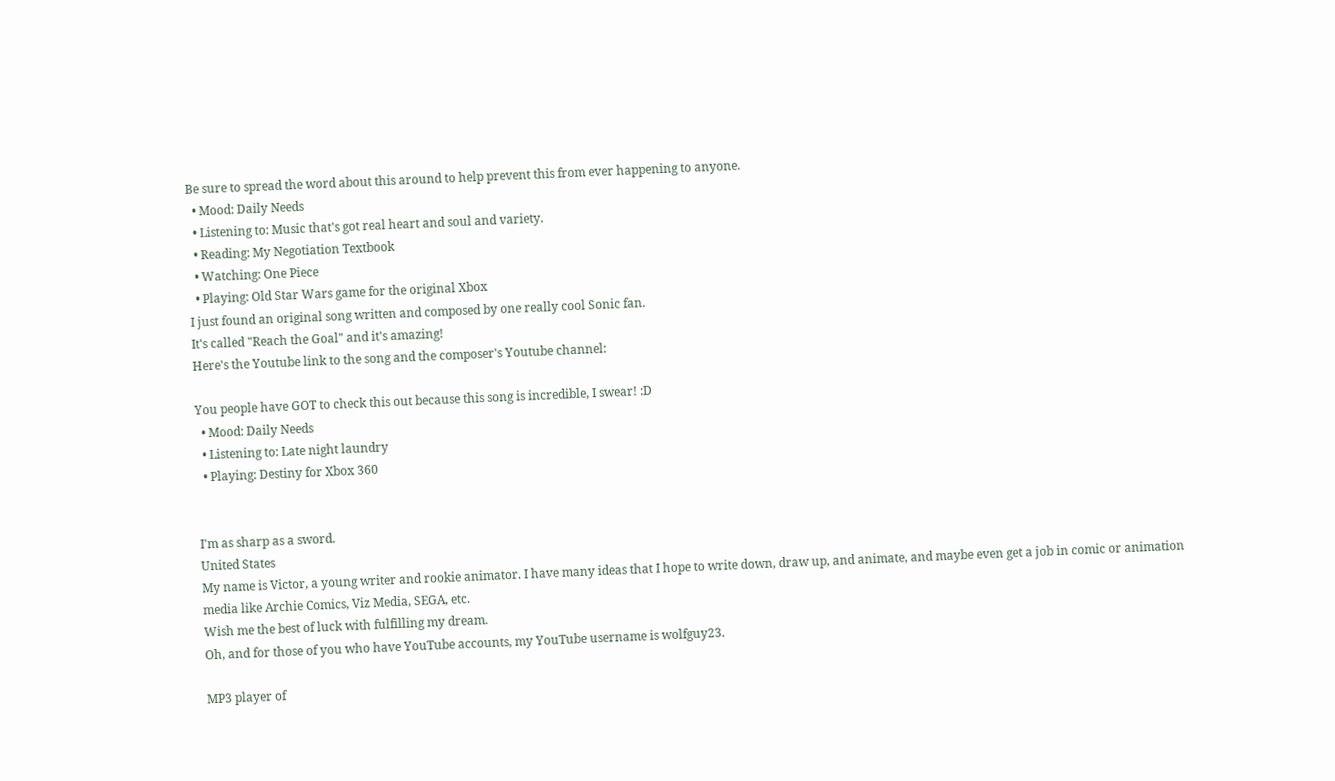Be sure to spread the word about this around to help prevent this from ever happening to anyone.
  • Mood: Daily Needs
  • Listening to: Music that's got real heart and soul and variety.
  • Reading: My Negotiation Textbook
  • Watching: One Piece
  • Playing: Old Star Wars game for the original Xbox
I just found an original song written and composed by one really cool Sonic fan.
It's called "Reach the Goal" and it's amazing!
Here's the Youtube link to the song and the composer's Youtube channel:

You people have GOT to check this out because this song is incredible, I swear! :D
  • Mood: Daily Needs
  • Listening to: Late night laundry
  • Playing: Destiny for Xbox 360


I'm as sharp as a sword.
United States
My name is Victor, a young writer and rookie animator. I have many ideas that I hope to write down, draw up, and animate, and maybe even get a job in comic or animation media like Archie Comics, Viz Media, SEGA, etc.
Wish me the best of luck with fulfilling my dream.
Oh, and for those of you who have YouTube accounts, my YouTube username is wolfguy23.

MP3 player of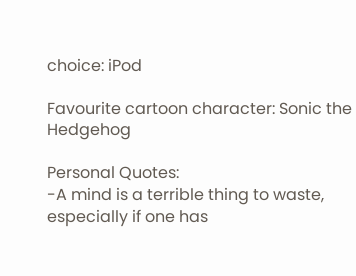choice: iPod

Favourite cartoon character: Sonic the Hedgehog

Personal Quotes:
-A mind is a terrible thing to waste, especially if one has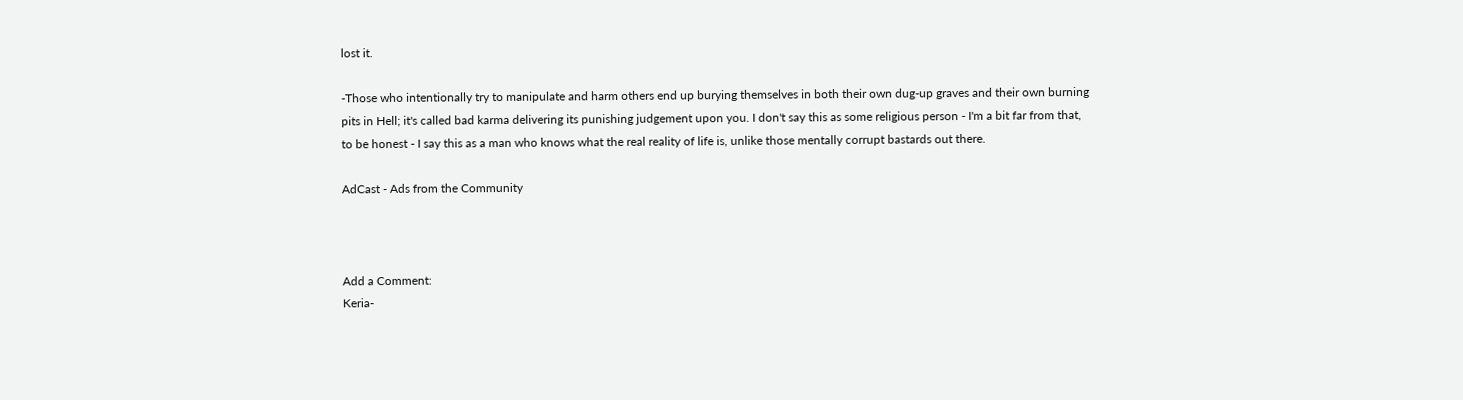lost it.

-Those who intentionally try to manipulate and harm others end up burying themselves in both their own dug-up graves and their own burning pits in Hell; it's called bad karma delivering its punishing judgement upon you. I don't say this as some religious person - I'm a bit far from that, to be honest - I say this as a man who knows what the real reality of life is, unlike those mentally corrupt bastards out there.

AdCast - Ads from the Community



Add a Comment:
Keria-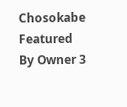Chosokabe Featured By Owner 3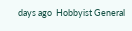days ago  Hobbyist General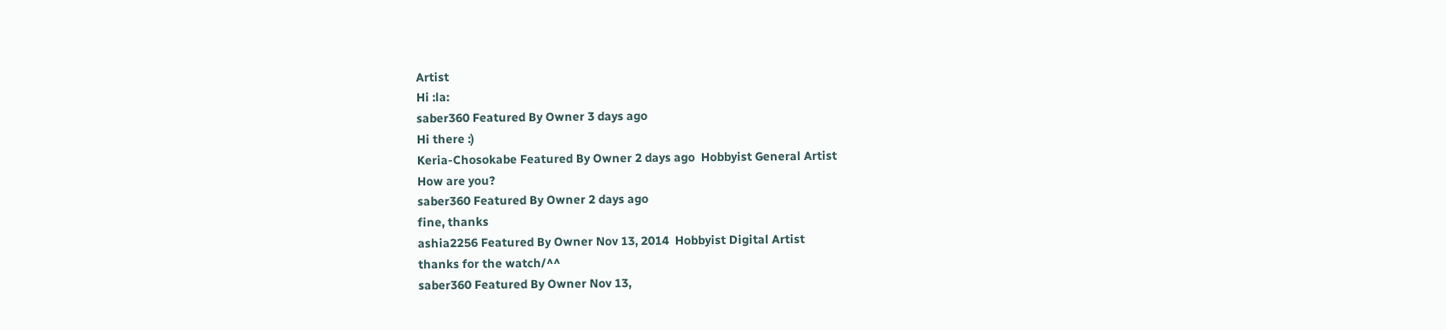Artist
Hi :la:
saber360 Featured By Owner 3 days ago
Hi there :)
Keria-Chosokabe Featured By Owner 2 days ago  Hobbyist General Artist
How are you?
saber360 Featured By Owner 2 days ago
fine, thanks
ashia2256 Featured By Owner Nov 13, 2014  Hobbyist Digital Artist
thanks for the watch/^^
saber360 Featured By Owner Nov 13,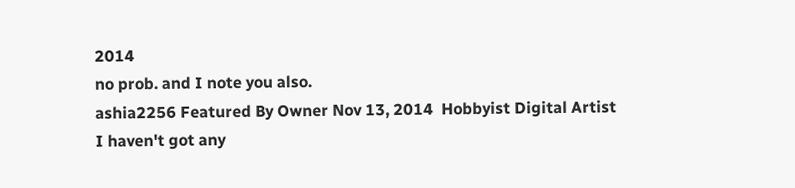2014
no prob. and I note you also.
ashia2256 Featured By Owner Nov 13, 2014  Hobbyist Digital Artist
I haven't got any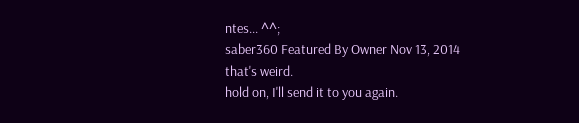ntes... ^^;
saber360 Featured By Owner Nov 13, 2014
that's weird.
hold on, I'll send it to you again.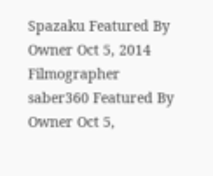Spazaku Featured By Owner Oct 5, 2014   Filmographer
saber360 Featured By Owner Oct 5,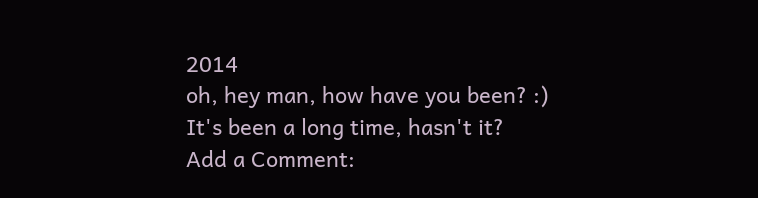2014
oh, hey man, how have you been? :)
It's been a long time, hasn't it?
Add a Comment: